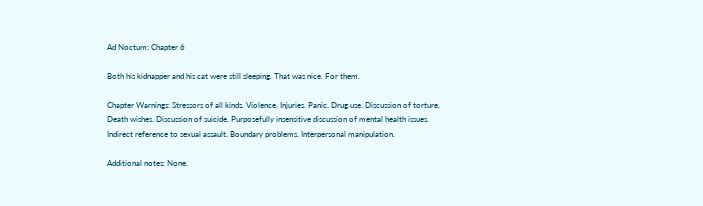Ad Noctum: Chapter 6

Both his kidnapper and his cat were still sleeping. That was nice. For them.

Chapter Warnings: Stressors of all kinds. Violence. Injuries. Panic. Drug use. Discussion of torture. Death wishes. Discussion of suicide. Purposefully insensitive discussion of mental health issues. Indirect reference to sexual assault. Boundary problems. Interpersonal manipulation.

Additional notes: None.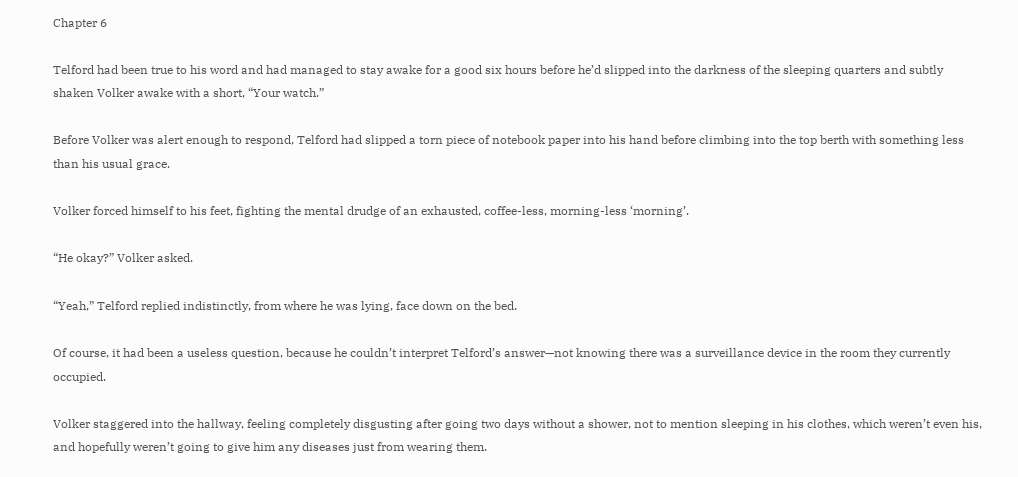Chapter 6

Telford had been true to his word and had managed to stay awake for a good six hours before he’d slipped into the darkness of the sleeping quarters and subtly shaken Volker awake with a short, “Your watch.”

Before Volker was alert enough to respond, Telford had slipped a torn piece of notebook paper into his hand before climbing into the top berth with something less than his usual grace.

Volker forced himself to his feet, fighting the mental drudge of an exhausted, coffee-less, morning-less ‘morning’.

“He okay?” Volker asked.

“Yeah,” Telford replied indistinctly, from where he was lying, face down on the bed.

Of course, it had been a useless question, because he couldn’t interpret Telford’s answer—not knowing there was a surveillance device in the room they currently occupied.

Volker staggered into the hallway, feeling completely disgusting after going two days without a shower, not to mention sleeping in his clothes, which weren’t even his, and hopefully weren’t going to give him any diseases just from wearing them.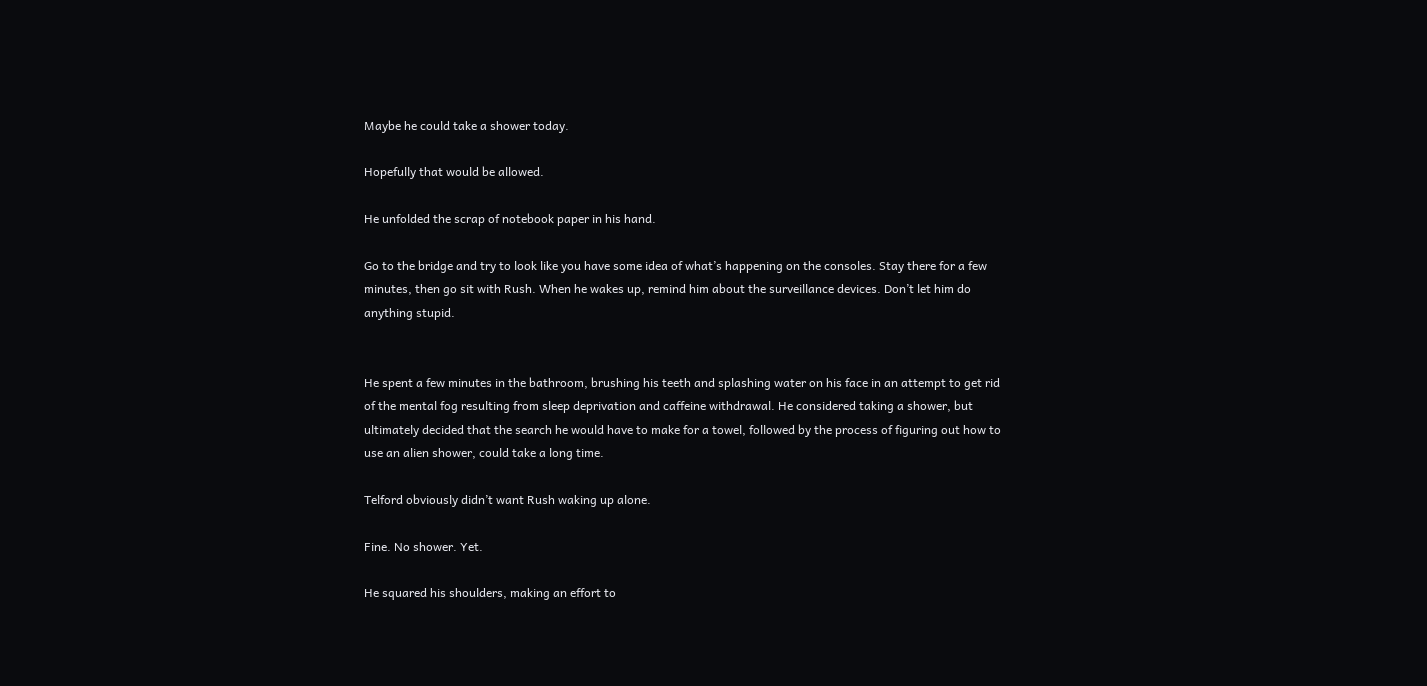Maybe he could take a shower today.

Hopefully that would be allowed.

He unfolded the scrap of notebook paper in his hand.

Go to the bridge and try to look like you have some idea of what’s happening on the consoles. Stay there for a few minutes, then go sit with Rush. When he wakes up, remind him about the surveillance devices. Don’t let him do anything stupid.


He spent a few minutes in the bathroom, brushing his teeth and splashing water on his face in an attempt to get rid of the mental fog resulting from sleep deprivation and caffeine withdrawal. He considered taking a shower, but ultimately decided that the search he would have to make for a towel, followed by the process of figuring out how to use an alien shower, could take a long time.

Telford obviously didn’t want Rush waking up alone.

Fine. No shower. Yet.

He squared his shoulders, making an effort to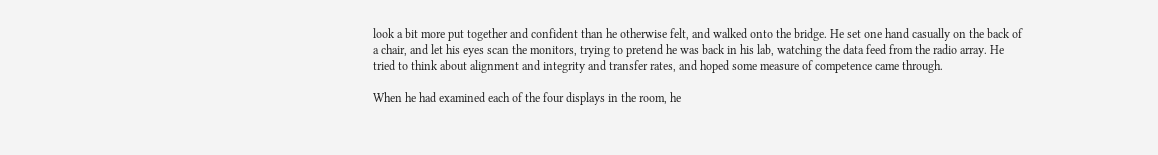look a bit more put together and confident than he otherwise felt, and walked onto the bridge. He set one hand casually on the back of a chair, and let his eyes scan the monitors, trying to pretend he was back in his lab, watching the data feed from the radio array. He tried to think about alignment and integrity and transfer rates, and hoped some measure of competence came through.

When he had examined each of the four displays in the room, he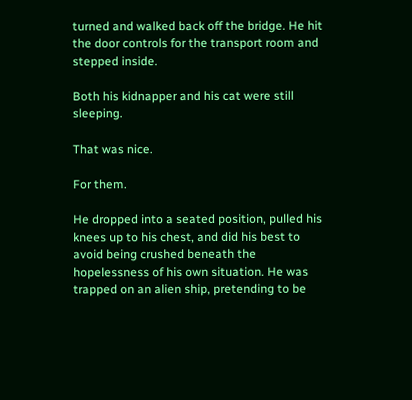turned and walked back off the bridge. He hit the door controls for the transport room and stepped inside.

Both his kidnapper and his cat were still sleeping.

That was nice.

For them.

He dropped into a seated position, pulled his knees up to his chest, and did his best to avoid being crushed beneath the hopelessness of his own situation. He was trapped on an alien ship, pretending to be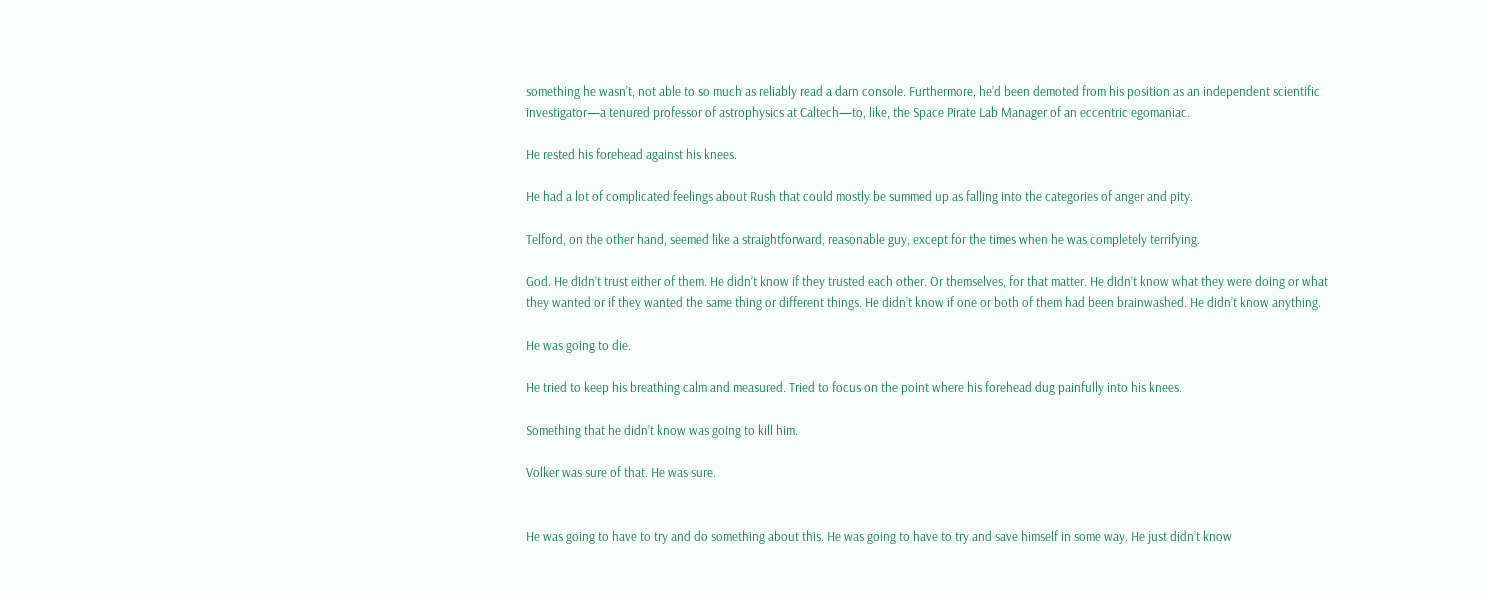something he wasn’t, not able to so much as reliably read a darn console. Furthermore, he’d been demoted from his position as an independent scientific investigator—a tenured professor of astrophysics at Caltech—to, like, the Space Pirate Lab Manager of an eccentric egomaniac.

He rested his forehead against his knees.

He had a lot of complicated feelings about Rush that could mostly be summed up as falling into the categories of anger and pity.

Telford, on the other hand, seemed like a straightforward, reasonable guy, except for the times when he was completely terrifying.

God. He didn’t trust either of them. He didn’t know if they trusted each other. Or themselves, for that matter. He didn’t know what they were doing or what they wanted or if they wanted the same thing or different things. He didn’t know if one or both of them had been brainwashed. He didn’t know anything.

He was going to die.

He tried to keep his breathing calm and measured. Tried to focus on the point where his forehead dug painfully into his knees.

Something that he didn’t know was going to kill him.

Volker was sure of that. He was sure.


He was going to have to try and do something about this. He was going to have to try and save himself in some way. He just didn’t know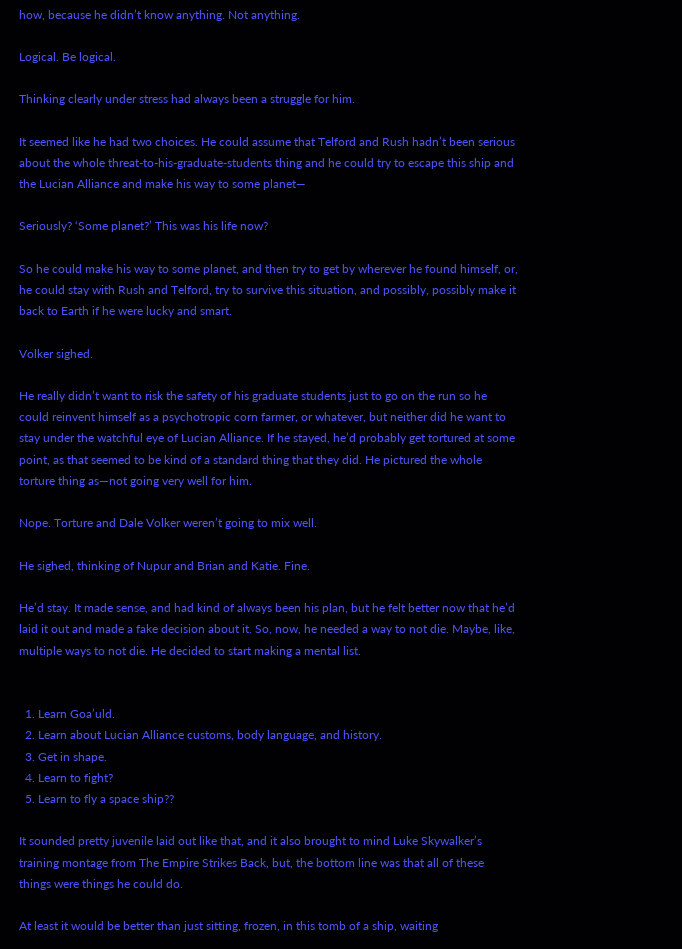how, because he didn’t know anything. Not anything.

Logical. Be logical.

Thinking clearly under stress had always been a struggle for him.

It seemed like he had two choices. He could assume that Telford and Rush hadn’t been serious about the whole threat-to-his-graduate-students thing and he could try to escape this ship and the Lucian Alliance and make his way to some planet—

Seriously? ‘Some planet?’ This was his life now?

So he could make his way to some planet, and then try to get by wherever he found himself, or, he could stay with Rush and Telford, try to survive this situation, and possibly, possibly make it back to Earth if he were lucky and smart.

Volker sighed.

He really didn’t want to risk the safety of his graduate students just to go on the run so he could reinvent himself as a psychotropic corn farmer, or whatever, but neither did he want to stay under the watchful eye of Lucian Alliance. If he stayed, he’d probably get tortured at some point, as that seemed to be kind of a standard thing that they did. He pictured the whole torture thing as—not going very well for him.

Nope. Torture and Dale Volker weren’t going to mix well.

He sighed, thinking of Nupur and Brian and Katie. Fine.

He’d stay. It made sense, and had kind of always been his plan, but he felt better now that he’d laid it out and made a fake decision about it. So, now, he needed a way to not die. Maybe, like, multiple ways to not die. He decided to start making a mental list.


  1. Learn Goa’uld.
  2. Learn about Lucian Alliance customs, body language, and history.
  3. Get in shape.
  4. Learn to fight?
  5. Learn to fly a space ship??

It sounded pretty juvenile laid out like that, and it also brought to mind Luke Skywalker’s training montage from The Empire Strikes Back, but, the bottom line was that all of these things were things he could do.

At least it would be better than just sitting, frozen, in this tomb of a ship, waiting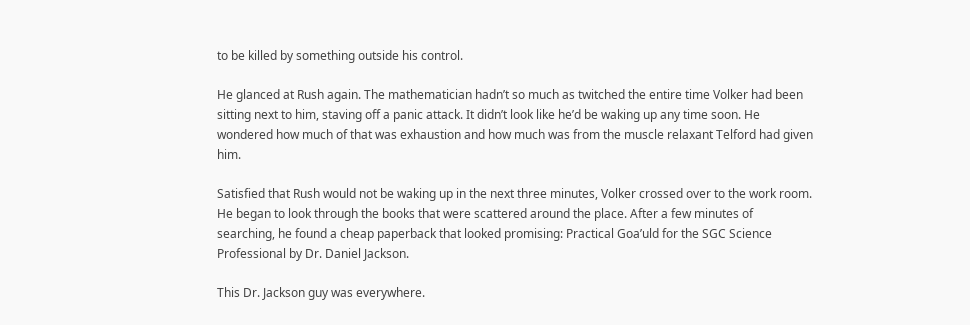to be killed by something outside his control.

He glanced at Rush again. The mathematician hadn’t so much as twitched the entire time Volker had been sitting next to him, staving off a panic attack. It didn’t look like he’d be waking up any time soon. He wondered how much of that was exhaustion and how much was from the muscle relaxant Telford had given him.

Satisfied that Rush would not be waking up in the next three minutes, Volker crossed over to the work room. He began to look through the books that were scattered around the place. After a few minutes of searching, he found a cheap paperback that looked promising: Practical Goa’uld for the SGC Science Professional by Dr. Daniel Jackson.

This Dr. Jackson guy was everywhere.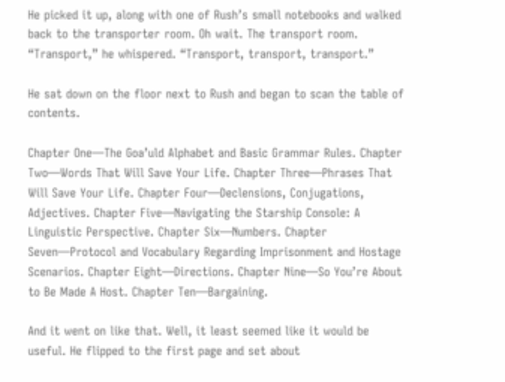He picked it up, along with one of Rush’s small notebooks and walked back to the transporter room. Oh wait. The transport room. “Transport,” he whispered. “Transport, transport, transport.”

He sat down on the floor next to Rush and began to scan the table of contents.

Chapter One—The Goa’uld Alphabet and Basic Grammar Rules. Chapter Two—Words That Will Save Your Life. Chapter Three—Phrases That Will Save Your Life. Chapter Four—Declensions, Conjugations, Adjectives. Chapter Five—Navigating the Starship Console: A Linguistic Perspective. Chapter Six—Numbers. Chapter Seven—Protocol and Vocabulary Regarding Imprisonment and Hostage Scenarios. Chapter Eight—Directions. Chapter Nine—So You’re About to Be Made A Host. Chapter Ten—Bargaining.

And it went on like that. Well, it least seemed like it would be useful. He flipped to the first page and set about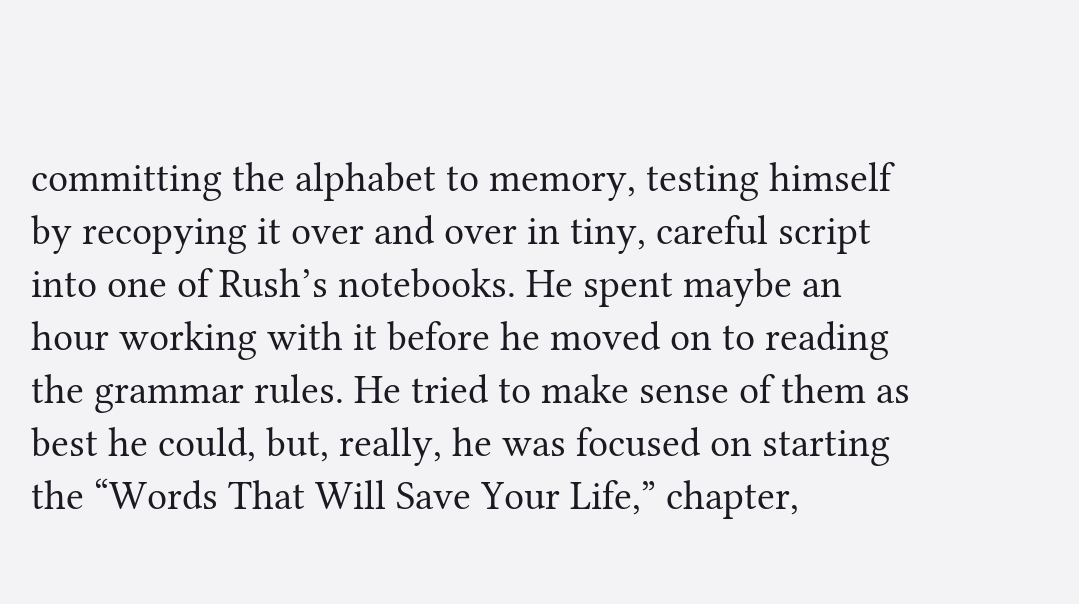committing the alphabet to memory, testing himself by recopying it over and over in tiny, careful script into one of Rush’s notebooks. He spent maybe an hour working with it before he moved on to reading the grammar rules. He tried to make sense of them as best he could, but, really, he was focused on starting the “Words That Will Save Your Life,” chapter,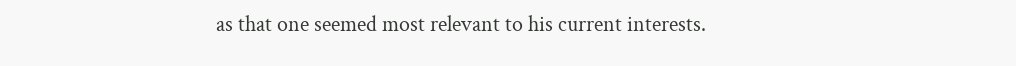as that one seemed most relevant to his current interests.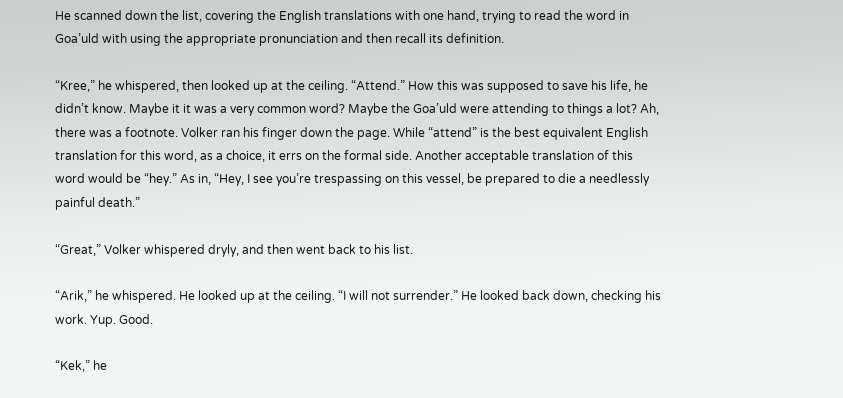He scanned down the list, covering the English translations with one hand, trying to read the word in Goa’uld with using the appropriate pronunciation and then recall its definition.

“Kree,” he whispered, then looked up at the ceiling. “Attend.” How this was supposed to save his life, he didn’t know. Maybe it it was a very common word? Maybe the Goa’uld were attending to things a lot? Ah, there was a footnote. Volker ran his finger down the page. While “attend” is the best equivalent English translation for this word, as a choice, it errs on the formal side. Another acceptable translation of this word would be “hey.” As in, “Hey, I see you’re trespassing on this vessel, be prepared to die a needlessly painful death.”

“Great,” Volker whispered dryly, and then went back to his list.

“Arik,” he whispered. He looked up at the ceiling. “I will not surrender.” He looked back down, checking his work. Yup. Good.

“Kek,” he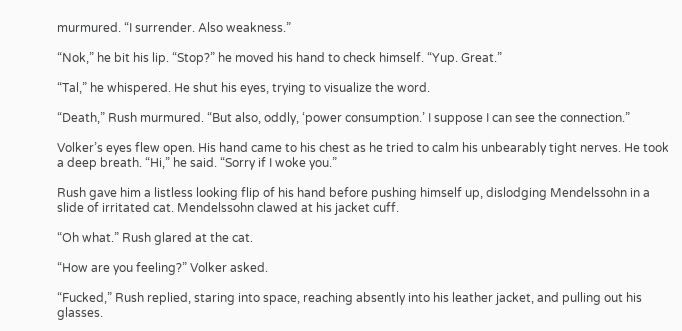murmured. “I surrender. Also weakness.”

“Nok,” he bit his lip. “Stop?” he moved his hand to check himself. “Yup. Great.”

“Tal,” he whispered. He shut his eyes, trying to visualize the word.

“Death,” Rush murmured. “But also, oddly, ‘power consumption.’ I suppose I can see the connection.”

Volker’s eyes flew open. His hand came to his chest as he tried to calm his unbearably tight nerves. He took a deep breath. “Hi,” he said. “Sorry if I woke you.”

Rush gave him a listless looking flip of his hand before pushing himself up, dislodging Mendelssohn in a slide of irritated cat. Mendelssohn clawed at his jacket cuff.

“Oh what.” Rush glared at the cat.

“How are you feeling?” Volker asked.

“Fucked,” Rush replied, staring into space, reaching absently into his leather jacket, and pulling out his glasses.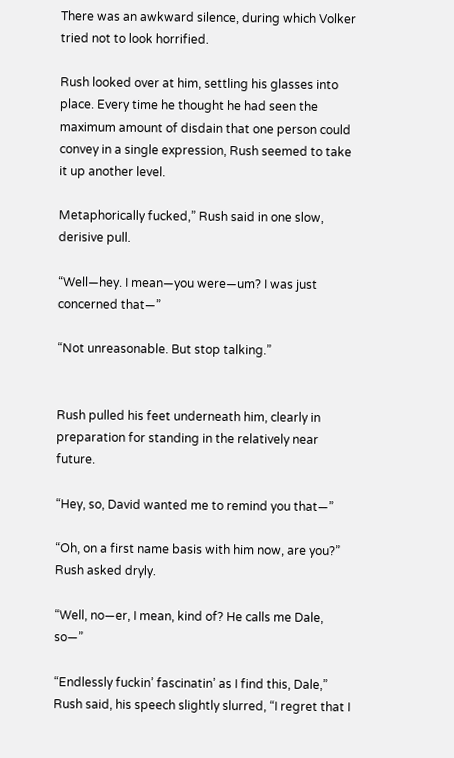There was an awkward silence, during which Volker tried not to look horrified.

Rush looked over at him, settling his glasses into place. Every time he thought he had seen the maximum amount of disdain that one person could convey in a single expression, Rush seemed to take it up another level.

Metaphorically fucked,” Rush said in one slow, derisive pull.

“Well—hey. I mean—you were—um? I was just concerned that—”

“Not unreasonable. But stop talking.”


Rush pulled his feet underneath him, clearly in preparation for standing in the relatively near future.

“Hey, so, David wanted me to remind you that—”

“Oh, on a first name basis with him now, are you?” Rush asked dryly.

“Well, no—er, I mean, kind of? He calls me Dale, so—”

“Endlessly fuckin’ fascinatin’ as I find this, Dale,” Rush said, his speech slightly slurred, “I regret that I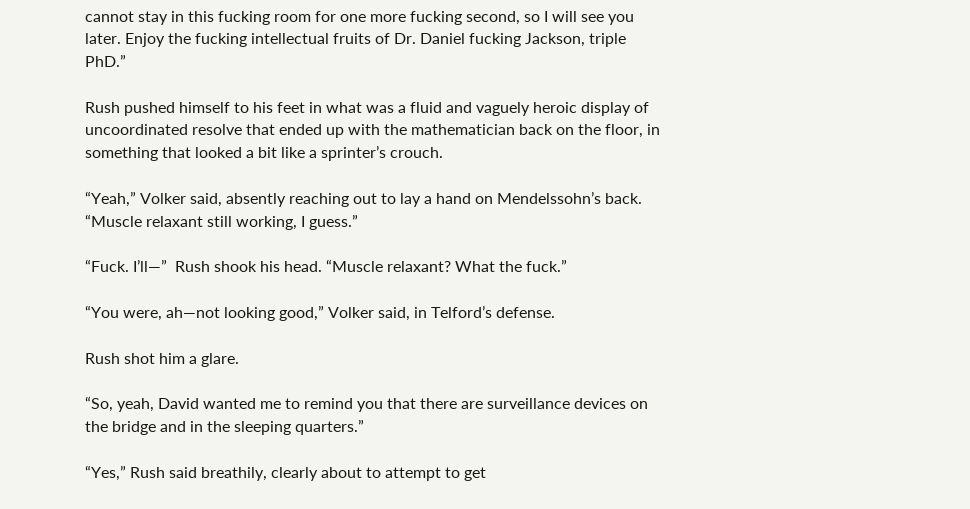cannot stay in this fucking room for one more fucking second, so I will see you later. Enjoy the fucking intellectual fruits of Dr. Daniel fucking Jackson, triple PhD.”

Rush pushed himself to his feet in what was a fluid and vaguely heroic display of uncoordinated resolve that ended up with the mathematician back on the floor, in something that looked a bit like a sprinter’s crouch.

“Yeah,” Volker said, absently reaching out to lay a hand on Mendelssohn’s back. “Muscle relaxant still working, I guess.”

“Fuck. I’ll—”  Rush shook his head. “Muscle relaxant? What the fuck.”

“You were, ah—not looking good,” Volker said, in Telford’s defense.

Rush shot him a glare.

“So, yeah, David wanted me to remind you that there are surveillance devices on the bridge and in the sleeping quarters.”

“Yes,” Rush said breathily, clearly about to attempt to get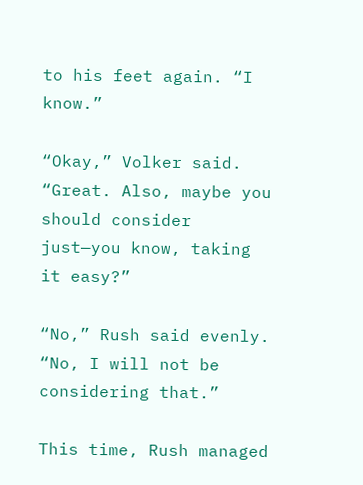to his feet again. “I know.”

“Okay,” Volker said. “Great. Also, maybe you should consider just—you know, taking it easy?”

“No,” Rush said evenly. “No, I will not be considering that.”

This time, Rush managed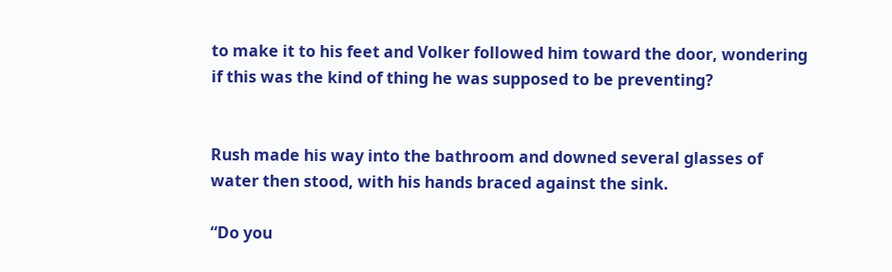to make it to his feet and Volker followed him toward the door, wondering if this was the kind of thing he was supposed to be preventing?


Rush made his way into the bathroom and downed several glasses of water then stood, with his hands braced against the sink.

“Do you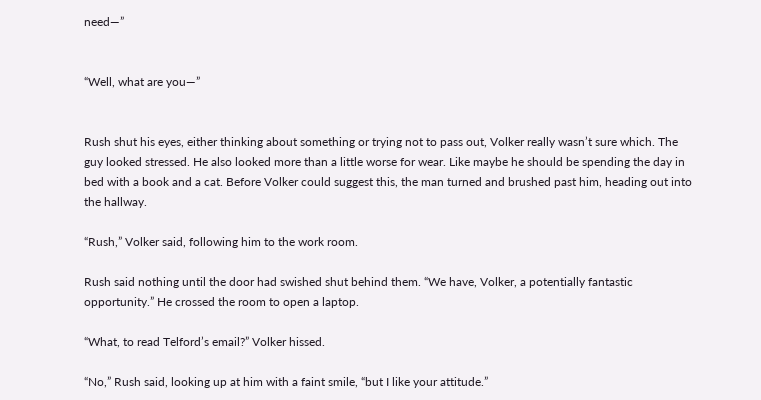need—”


“Well, what are you—”


Rush shut his eyes, either thinking about something or trying not to pass out, Volker really wasn’t sure which. The guy looked stressed. He also looked more than a little worse for wear. Like maybe he should be spending the day in bed with a book and a cat. Before Volker could suggest this, the man turned and brushed past him, heading out into the hallway.

“Rush,” Volker said, following him to the work room.

Rush said nothing until the door had swished shut behind them. “We have, Volker, a potentially fantastic opportunity.” He crossed the room to open a laptop.

“What, to read Telford’s email?” Volker hissed.

“No,” Rush said, looking up at him with a faint smile, “but I like your attitude.”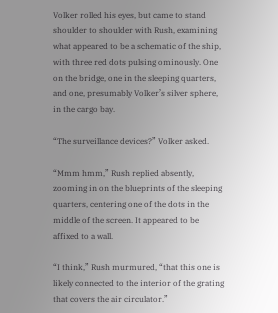Volker rolled his eyes, but came to stand shoulder to shoulder with Rush, examining what appeared to be a schematic of the ship, with three red dots pulsing ominously. One on the bridge, one in the sleeping quarters, and one, presumably Volker’s silver sphere, in the cargo bay.

“The surveillance devices?” Volker asked.

“Mmm hmm,” Rush replied absently, zooming in on the blueprints of the sleeping quarters, centering one of the dots in the middle of the screen. It appeared to be affixed to a wall.

“I think,” Rush murmured, “that this one is likely connected to the interior of the grating that covers the air circulator.”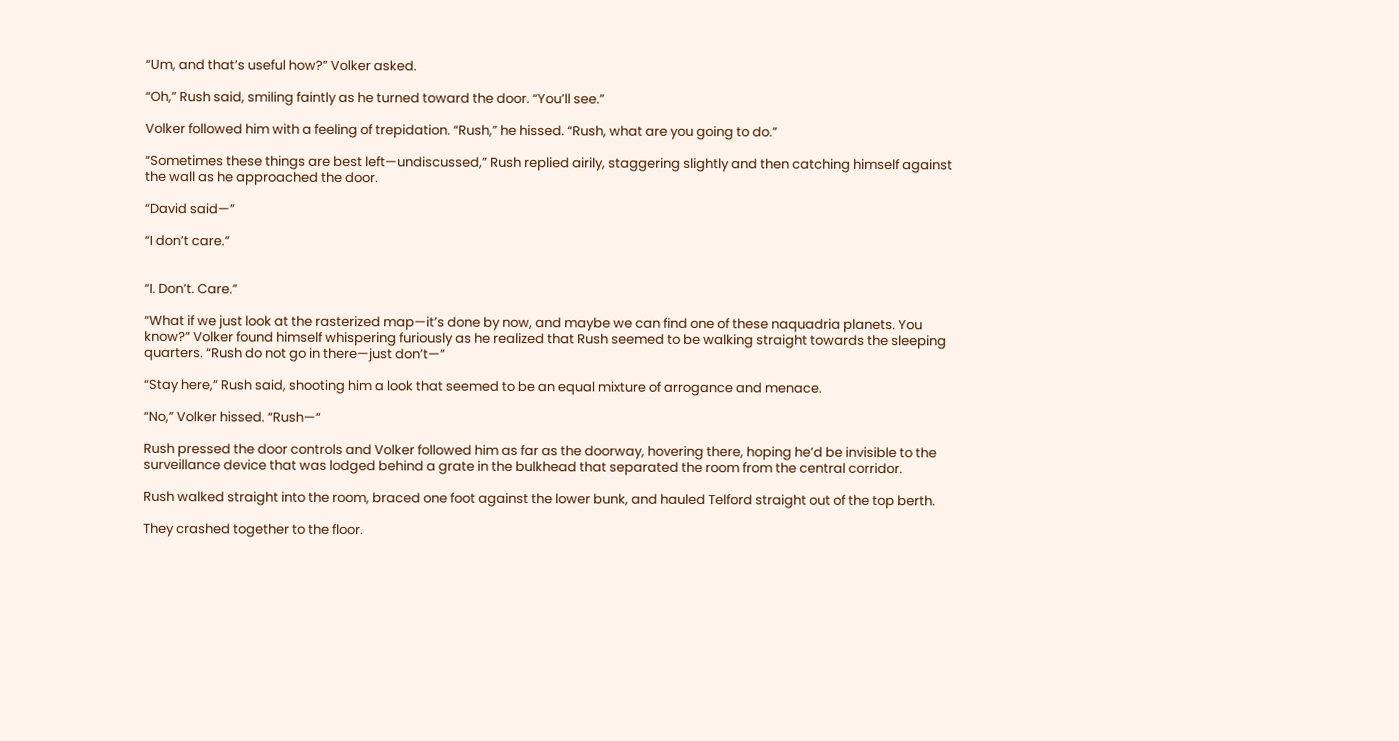“Um, and that’s useful how?” Volker asked.

“Oh,” Rush said, smiling faintly as he turned toward the door. “You’ll see.”

Volker followed him with a feeling of trepidation. “Rush,” he hissed. “Rush, what are you going to do.”

“Sometimes these things are best left—undiscussed,” Rush replied airily, staggering slightly and then catching himself against the wall as he approached the door.

“David said—”

“I don’t care.”


“I. Don’t. Care.”

“What if we just look at the rasterized map—it’s done by now, and maybe we can find one of these naquadria planets. You know?” Volker found himself whispering furiously as he realized that Rush seemed to be walking straight towards the sleeping quarters. “Rush do not go in there—just don’t—”

“Stay here,” Rush said, shooting him a look that seemed to be an equal mixture of arrogance and menace.

“No,” Volker hissed. “Rush—“

Rush pressed the door controls and Volker followed him as far as the doorway, hovering there, hoping he’d be invisible to the surveillance device that was lodged behind a grate in the bulkhead that separated the room from the central corridor.

Rush walked straight into the room, braced one foot against the lower bunk, and hauled Telford straight out of the top berth.

They crashed together to the floor.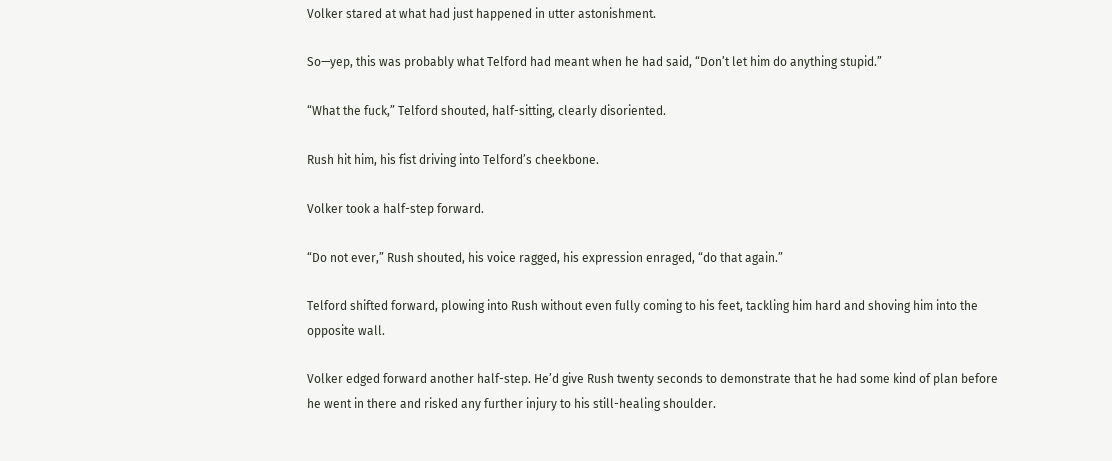Volker stared at what had just happened in utter astonishment.

So—yep, this was probably what Telford had meant when he had said, “Don’t let him do anything stupid.”

“What the fuck,” Telford shouted, half-sitting, clearly disoriented.

Rush hit him, his fist driving into Telford’s cheekbone.

Volker took a half-step forward.

“Do not ever,” Rush shouted, his voice ragged, his expression enraged, “do that again.”

Telford shifted forward, plowing into Rush without even fully coming to his feet, tackling him hard and shoving him into the opposite wall.

Volker edged forward another half-step. He’d give Rush twenty seconds to demonstrate that he had some kind of plan before he went in there and risked any further injury to his still-healing shoulder.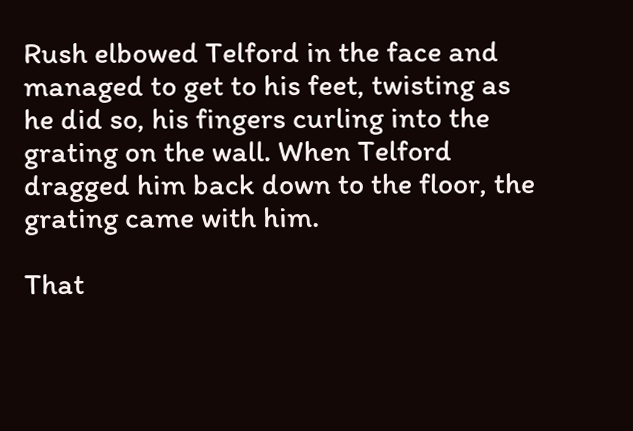Rush elbowed Telford in the face and managed to get to his feet, twisting as he did so, his fingers curling into the grating on the wall. When Telford dragged him back down to the floor, the grating came with him.

That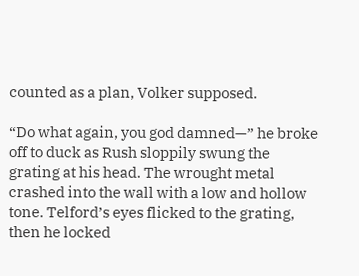counted as a plan, Volker supposed.

“Do what again, you god damned—” he broke off to duck as Rush sloppily swung the grating at his head. The wrought metal crashed into the wall with a low and hollow tone. Telford’s eyes flicked to the grating, then he locked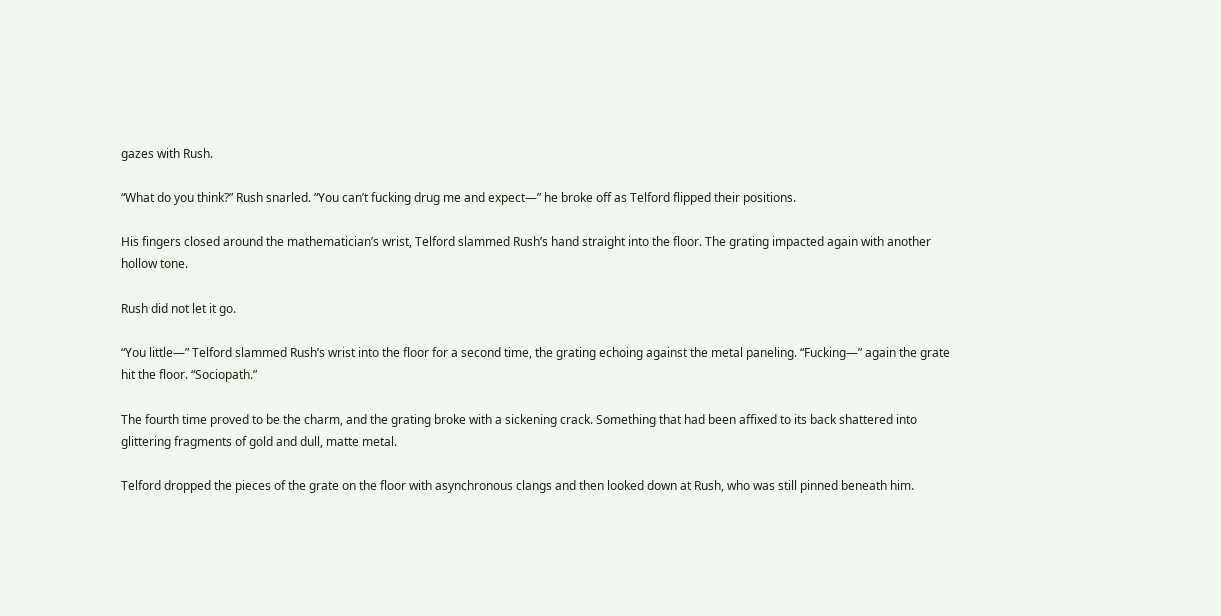gazes with Rush.

“What do you think?” Rush snarled. “You can’t fucking drug me and expect—” he broke off as Telford flipped their positions.

His fingers closed around the mathematician’s wrist, Telford slammed Rush’s hand straight into the floor. The grating impacted again with another hollow tone.

Rush did not let it go.

“You little—” Telford slammed Rush’s wrist into the floor for a second time, the grating echoing against the metal paneling. “Fucking—” again the grate hit the floor. “Sociopath.”

The fourth time proved to be the charm, and the grating broke with a sickening crack. Something that had been affixed to its back shattered into glittering fragments of gold and dull, matte metal.

Telford dropped the pieces of the grate on the floor with asynchronous clangs and then looked down at Rush, who was still pinned beneath him.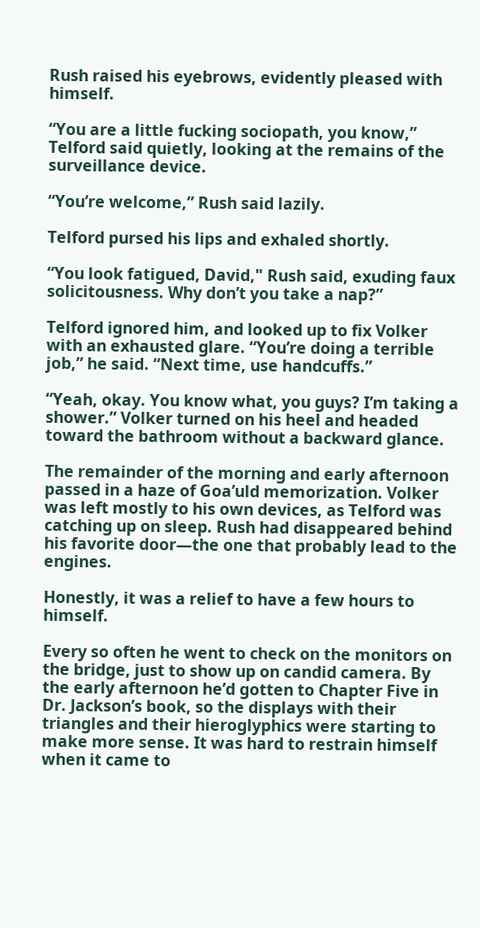Rush raised his eyebrows, evidently pleased with himself.

“You are a little fucking sociopath, you know,” Telford said quietly, looking at the remains of the surveillance device.

“You’re welcome,” Rush said lazily.

Telford pursed his lips and exhaled shortly.

“You look fatigued, David," Rush said, exuding faux solicitousness. Why don’t you take a nap?”

Telford ignored him, and looked up to fix Volker with an exhausted glare. “You’re doing a terrible job,” he said. “Next time, use handcuffs.”

“Yeah, okay. You know what, you guys? I’m taking a shower.” Volker turned on his heel and headed toward the bathroom without a backward glance.

The remainder of the morning and early afternoon passed in a haze of Goa’uld memorization. Volker was left mostly to his own devices, as Telford was catching up on sleep. Rush had disappeared behind his favorite door—the one that probably lead to the engines.

Honestly, it was a relief to have a few hours to himself.

Every so often he went to check on the monitors on the bridge, just to show up on candid camera. By the early afternoon he’d gotten to Chapter Five in Dr. Jackson’s book, so the displays with their triangles and their hieroglyphics were starting to make more sense. It was hard to restrain himself when it came to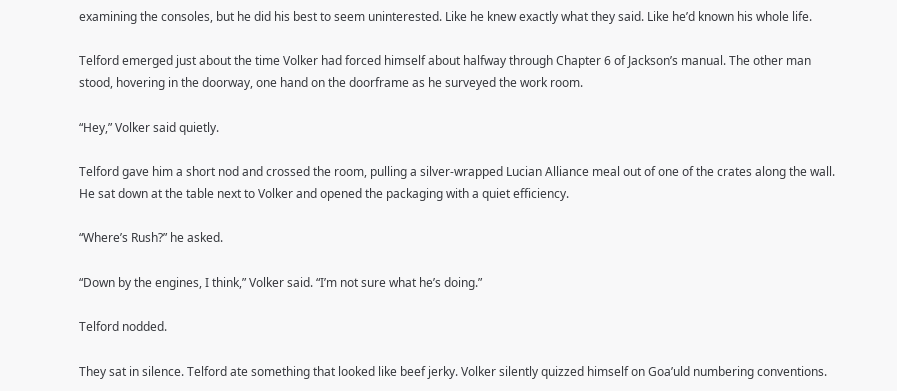examining the consoles, but he did his best to seem uninterested. Like he knew exactly what they said. Like he’d known his whole life.

Telford emerged just about the time Volker had forced himself about halfway through Chapter 6 of Jackson’s manual. The other man stood, hovering in the doorway, one hand on the doorframe as he surveyed the work room.

“Hey,” Volker said quietly.

Telford gave him a short nod and crossed the room, pulling a silver-wrapped Lucian Alliance meal out of one of the crates along the wall. He sat down at the table next to Volker and opened the packaging with a quiet efficiency.

“Where’s Rush?” he asked.

“Down by the engines, I think,” Volker said. “I’m not sure what he’s doing.”

Telford nodded.

They sat in silence. Telford ate something that looked like beef jerky. Volker silently quizzed himself on Goa’uld numbering conventions.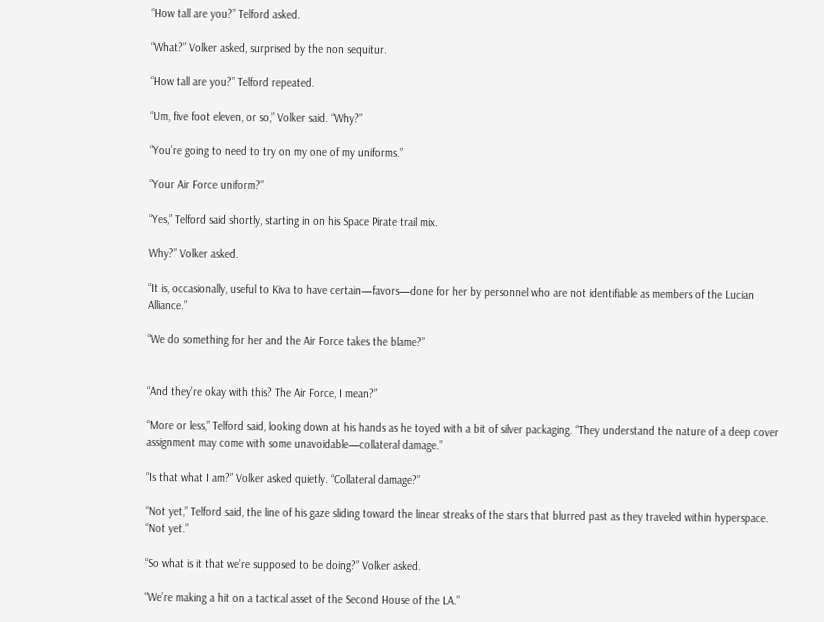“How tall are you?” Telford asked.

“What?” Volker asked, surprised by the non sequitur.

“How tall are you?” Telford repeated.

“Um, five foot eleven, or so,” Volker said. “Why?”

“You’re going to need to try on my one of my uniforms.”

“Your Air Force uniform?”

“Yes,” Telford said shortly, starting in on his Space Pirate trail mix.

Why?” Volker asked.

“It is, occasionally, useful to Kiva to have certain—favors—done for her by personnel who are not identifiable as members of the Lucian Alliance.”

“We do something for her and the Air Force takes the blame?”


“And they’re okay with this? The Air Force, I mean?”

“More or less,” Telford said, looking down at his hands as he toyed with a bit of silver packaging. “They understand the nature of a deep cover assignment may come with some unavoidable—collateral damage.”

“Is that what I am?” Volker asked quietly. “Collateral damage?”

“Not yet,” Telford said, the line of his gaze sliding toward the linear streaks of the stars that blurred past as they traveled within hyperspace. “Not yet.”

“So what is it that we’re supposed to be doing?” Volker asked.

“We’re making a hit on a tactical asset of the Second House of the LA.”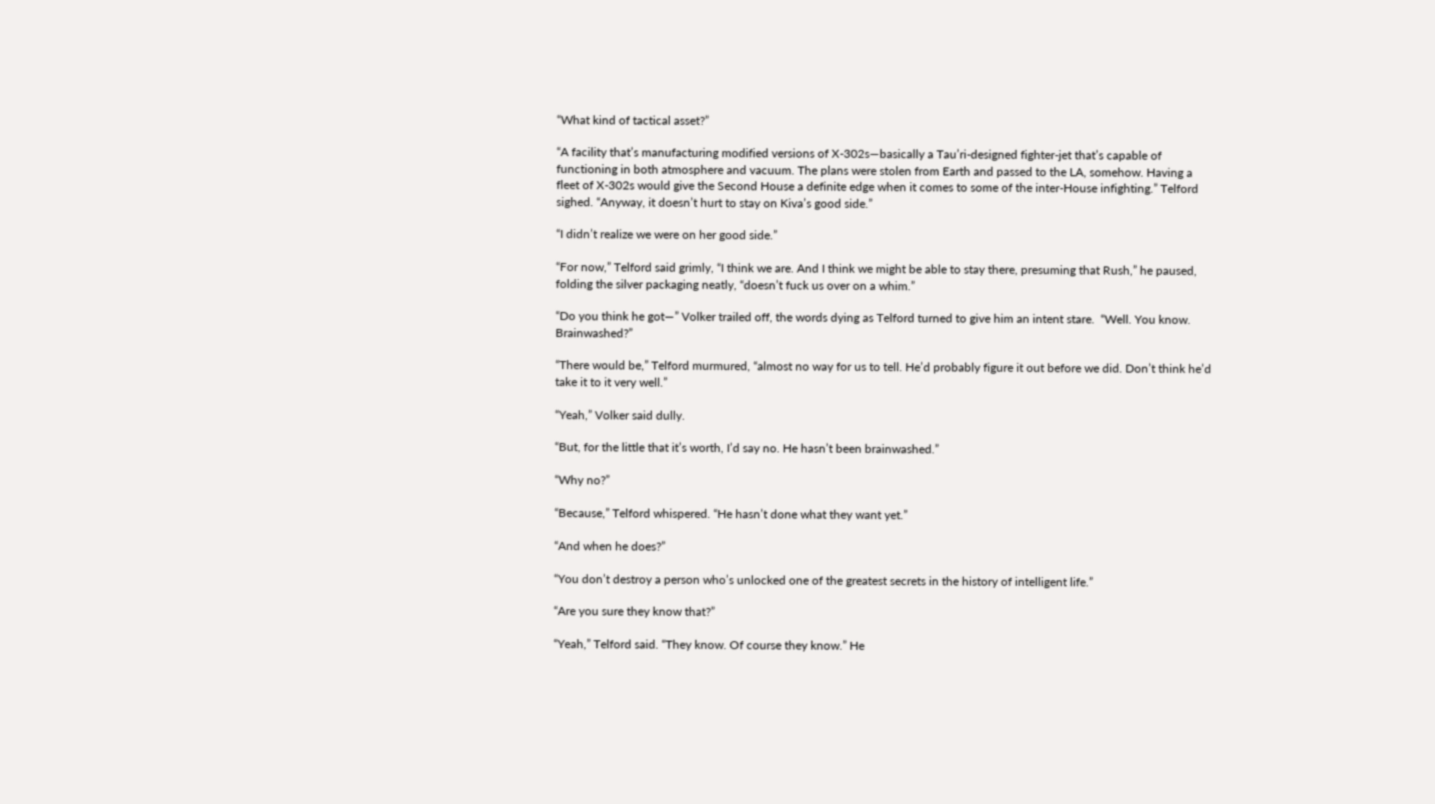“What kind of tactical asset?”

“A facility that’s manufacturing modified versions of X-302s—basically a Tau’ri-designed fighter-jet that’s capable of functioning in both atmosphere and vacuum. The plans were stolen from Earth and passed to the LA, somehow. Having a fleet of X-302s would give the Second House a definite edge when it comes to some of the inter-House infighting.” Telford sighed. “Anyway, it doesn’t hurt to stay on Kiva’s good side.”

“I didn’t realize we were on her good side.”

“For now,” Telford said grimly, “I think we are. And I think we might be able to stay there, presuming that Rush,” he paused, folding the silver packaging neatly, “doesn’t fuck us over on a whim.”

“Do you think he got—” Volker trailed off, the words dying as Telford turned to give him an intent stare.  “Well. You know. Brainwashed?”

“There would be,” Telford murmured, “almost no way for us to tell. He’d probably figure it out before we did. Don’t think he’d take it to it very well.”

“Yeah,” Volker said dully.

“But, for the little that it’s worth, I’d say no. He hasn’t been brainwashed.”

“Why no?”

“Because,” Telford whispered. “He hasn’t done what they want yet.”

“And when he does?”

“You don’t destroy a person who’s unlocked one of the greatest secrets in the history of intelligent life.”

“Are you sure they know that?”

“Yeah,” Telford said. “They know. Of course they know.” He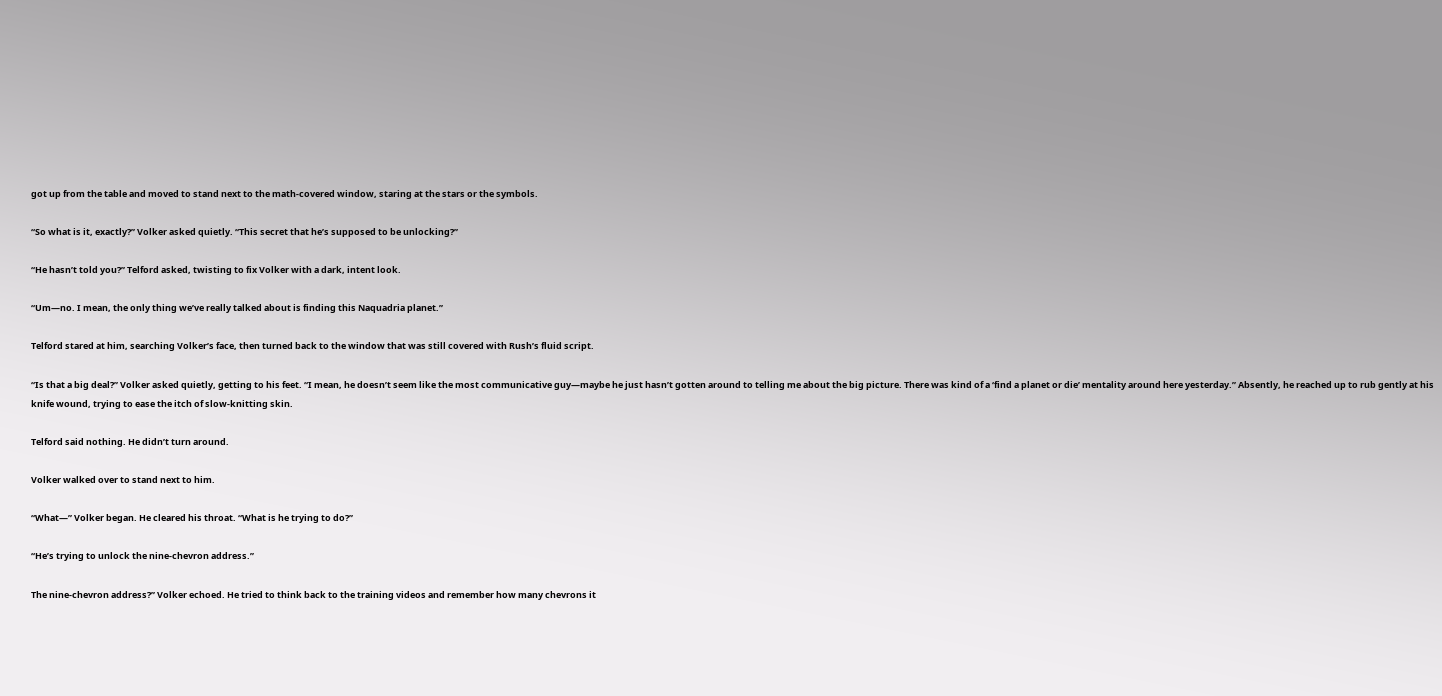got up from the table and moved to stand next to the math-covered window, staring at the stars or the symbols.

“So what is it, exactly?” Volker asked quietly. “This secret that he’s supposed to be unlocking?”

“He hasn’t told you?” Telford asked, twisting to fix Volker with a dark, intent look.

“Um—no. I mean, the only thing we’ve really talked about is finding this Naquadria planet.”

Telford stared at him, searching Volker’s face, then turned back to the window that was still covered with Rush’s fluid script.

“Is that a big deal?” Volker asked quietly, getting to his feet. “I mean, he doesn’t seem like the most communicative guy—maybe he just hasn’t gotten around to telling me about the big picture. There was kind of a ‘find a planet or die’ mentality around here yesterday.” Absently, he reached up to rub gently at his knife wound, trying to ease the itch of slow-knitting skin.

Telford said nothing. He didn’t turn around.

Volker walked over to stand next to him.

“What—” Volker began. He cleared his throat. “What is he trying to do?”

“He’s trying to unlock the nine-chevron address.”

The nine-chevron address?” Volker echoed. He tried to think back to the training videos and remember how many chevrons it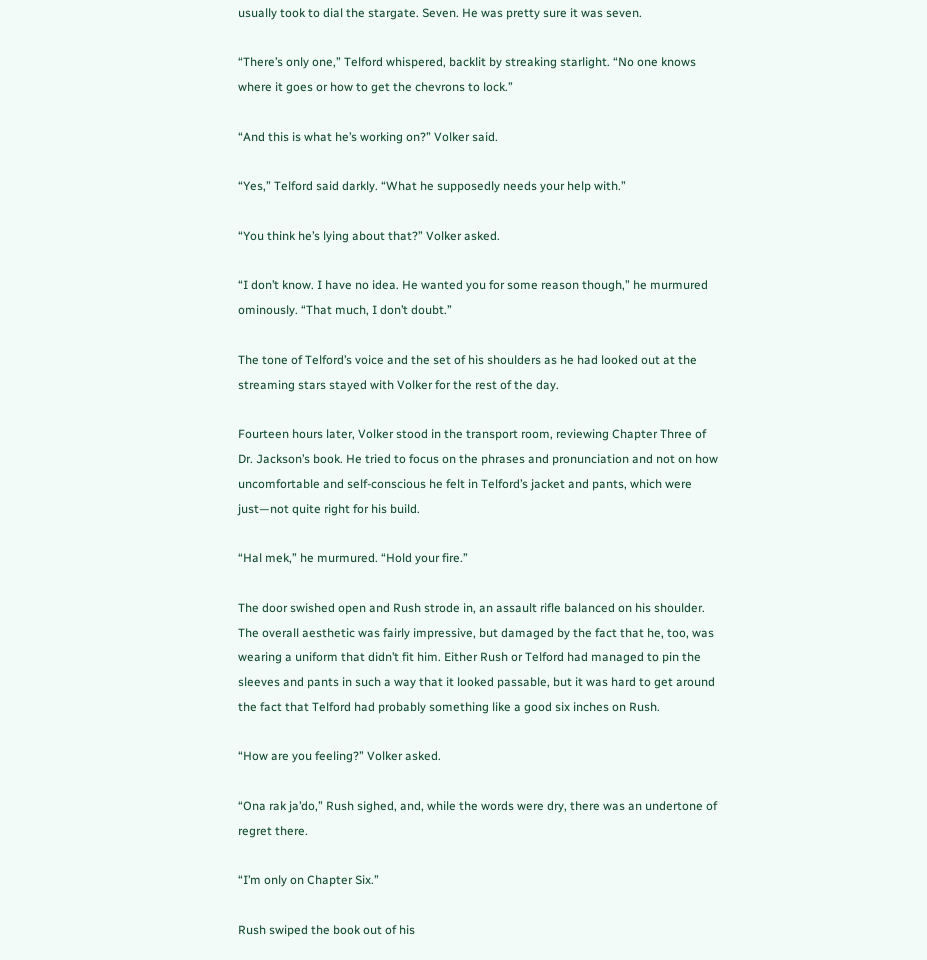usually took to dial the stargate. Seven. He was pretty sure it was seven.

“There’s only one,” Telford whispered, backlit by streaking starlight. “No one knows where it goes or how to get the chevrons to lock.”

“And this is what he’s working on?” Volker said.

“Yes,” Telford said darkly. “What he supposedly needs your help with.”

“You think he’s lying about that?” Volker asked.

“I don’t know. I have no idea. He wanted you for some reason though,” he murmured ominously. “That much, I don’t doubt.”

The tone of Telford’s voice and the set of his shoulders as he had looked out at the streaming stars stayed with Volker for the rest of the day.

Fourteen hours later, Volker stood in the transport room, reviewing Chapter Three of Dr. Jackson’s book. He tried to focus on the phrases and pronunciation and not on how uncomfortable and self-conscious he felt in Telford’s jacket and pants, which were just—not quite right for his build.

“Hal mek,” he murmured. “Hold your fire.”

The door swished open and Rush strode in, an assault rifle balanced on his shoulder. The overall aesthetic was fairly impressive, but damaged by the fact that he, too, was wearing a uniform that didn’t fit him. Either Rush or Telford had managed to pin the sleeves and pants in such a way that it looked passable, but it was hard to get around the fact that Telford had probably something like a good six inches on Rush.

“How are you feeling?” Volker asked.

“Ona rak ja’do,” Rush sighed, and, while the words were dry, there was an undertone of regret there.

“I’m only on Chapter Six.”

Rush swiped the book out of his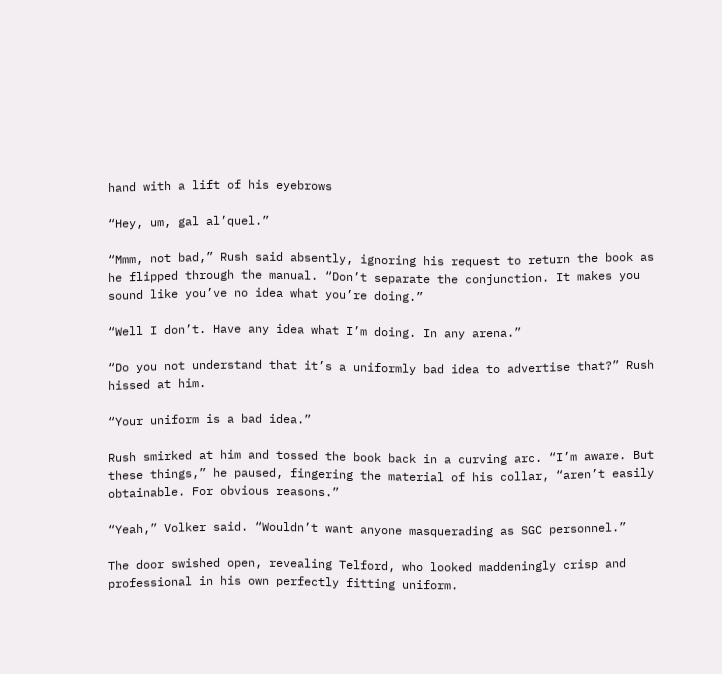hand with a lift of his eyebrows

“Hey, um, gal al’quel.”

“Mmm, not bad,” Rush said absently, ignoring his request to return the book as he flipped through the manual. “Don’t separate the conjunction. It makes you sound like you’ve no idea what you’re doing.”

“Well I don’t. Have any idea what I’m doing. In any arena.”

“Do you not understand that it’s a uniformly bad idea to advertise that?” Rush hissed at him.

“Your uniform is a bad idea.”

Rush smirked at him and tossed the book back in a curving arc. “I’m aware. But these things,” he paused, fingering the material of his collar, “aren’t easily obtainable. For obvious reasons.”

“Yeah,” Volker said. “Wouldn’t want anyone masquerading as SGC personnel.”

The door swished open, revealing Telford, who looked maddeningly crisp and professional in his own perfectly fitting uniform.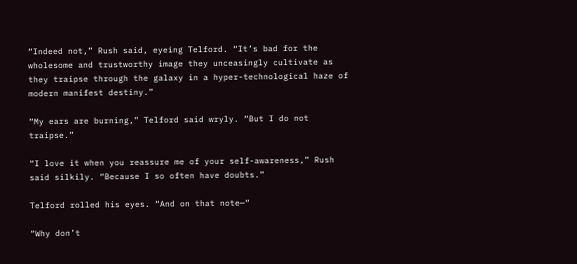“Indeed not,” Rush said, eyeing Telford. “It’s bad for the wholesome and trustworthy image they unceasingly cultivate as they traipse through the galaxy in a hyper-technological haze of modern manifest destiny.”

“My ears are burning,” Telford said wryly. “But I do not traipse.”

“I love it when you reassure me of your self-awareness,” Rush said silkily. “Because I so often have doubts.”

Telford rolled his eyes. “And on that note—“

“Why don’t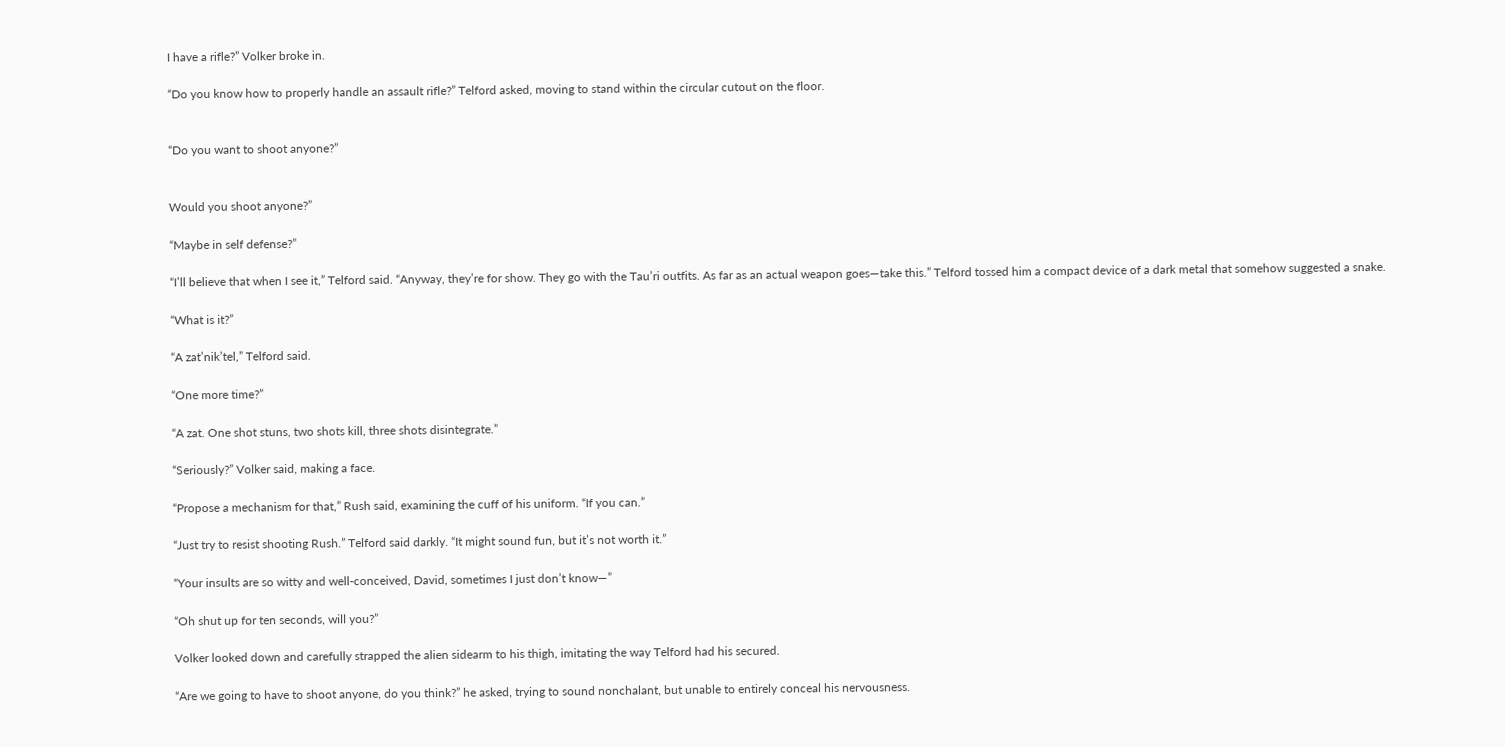I have a rifle?” Volker broke in.

“Do you know how to properly handle an assault rifle?” Telford asked, moving to stand within the circular cutout on the floor.


“Do you want to shoot anyone?”


Would you shoot anyone?”

“Maybe in self defense?”

“I’ll believe that when I see it,” Telford said. “Anyway, they’re for show. They go with the Tau’ri outfits. As far as an actual weapon goes—take this.” Telford tossed him a compact device of a dark metal that somehow suggested a snake.

“What is it?”

“A zat’nik’tel,” Telford said.

“One more time?”

“A zat. One shot stuns, two shots kill, three shots disintegrate.”

“Seriously?” Volker said, making a face.

“Propose a mechanism for that,” Rush said, examining the cuff of his uniform. “If you can.”

“Just try to resist shooting Rush.” Telford said darkly. “It might sound fun, but it’s not worth it.”

“Your insults are so witty and well-conceived, David, sometimes I just don’t know—”

“Oh shut up for ten seconds, will you?”

Volker looked down and carefully strapped the alien sidearm to his thigh, imitating the way Telford had his secured.

“Are we going to have to shoot anyone, do you think?” he asked, trying to sound nonchalant, but unable to entirely conceal his nervousness.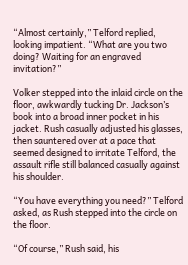“Almost certainly,” Telford replied, looking impatient. “What are you two doing? Waiting for an engraved invitation?”

Volker stepped into the inlaid circle on the floor, awkwardly tucking Dr. Jackson’s book into a broad inner pocket in his jacket. Rush casually adjusted his glasses, then sauntered over at a pace that seemed designed to irritate Telford, the assault rifle still balanced casually against his shoulder.

“You have everything you need?” Telford asked, as Rush stepped into the circle on the floor.

“Of course,” Rush said, his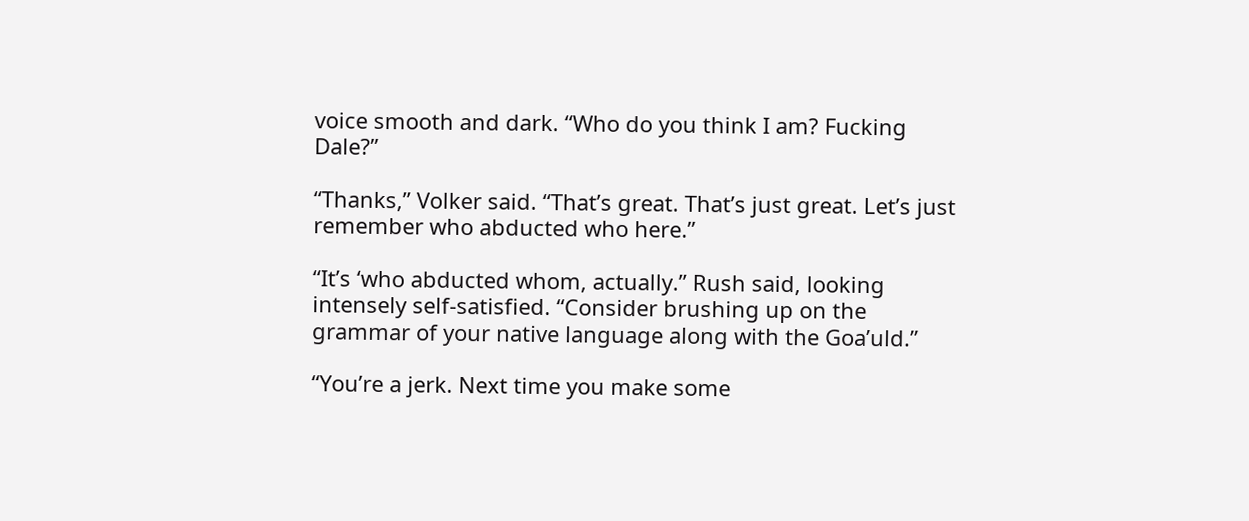voice smooth and dark. “Who do you think I am? Fucking Dale?”

“Thanks,” Volker said. “That’s great. That’s just great. Let’s just remember who abducted who here.”

“It’s ‘who abducted whom, actually.” Rush said, looking intensely self-satisfied. “Consider brushing up on the grammar of your native language along with the Goa’uld.”

“You’re a jerk. Next time you make some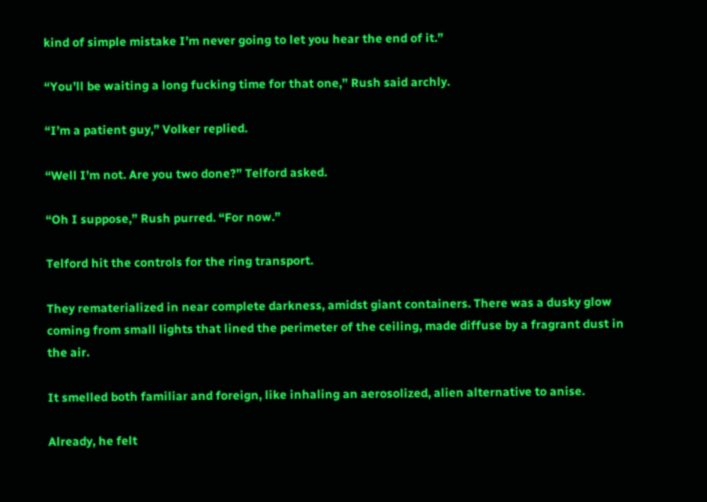kind of simple mistake I’m never going to let you hear the end of it.”

“You’ll be waiting a long fucking time for that one,” Rush said archly.

“I’m a patient guy,” Volker replied.

“Well I’m not. Are you two done?” Telford asked.

“Oh I suppose,” Rush purred. “For now.”

Telford hit the controls for the ring transport.

They rematerialized in near complete darkness, amidst giant containers. There was a dusky glow coming from small lights that lined the perimeter of the ceiling, made diffuse by a fragrant dust in the air.

It smelled both familiar and foreign, like inhaling an aerosolized, alien alternative to anise.

Already, he felt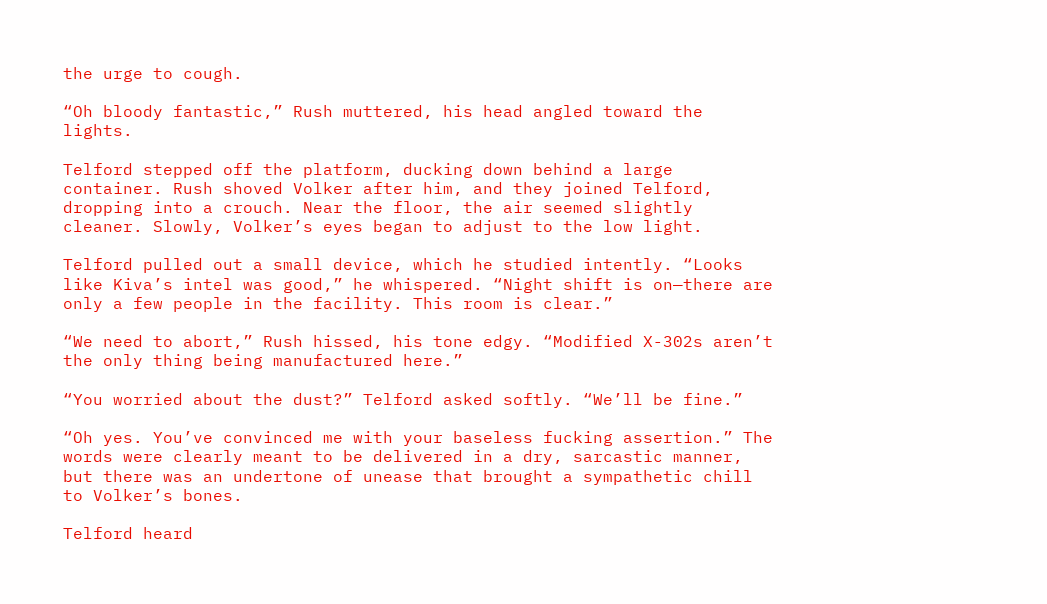the urge to cough.

“Oh bloody fantastic,” Rush muttered, his head angled toward the lights.

Telford stepped off the platform, ducking down behind a large container. Rush shoved Volker after him, and they joined Telford, dropping into a crouch. Near the floor, the air seemed slightly cleaner. Slowly, Volker’s eyes began to adjust to the low light.

Telford pulled out a small device, which he studied intently. “Looks like Kiva’s intel was good,” he whispered. “Night shift is on—there are only a few people in the facility. This room is clear.”

“We need to abort,” Rush hissed, his tone edgy. “Modified X-302s aren’t the only thing being manufactured here.”

“You worried about the dust?” Telford asked softly. “We’ll be fine.”

“Oh yes. You’ve convinced me with your baseless fucking assertion.” The words were clearly meant to be delivered in a dry, sarcastic manner, but there was an undertone of unease that brought a sympathetic chill to Volker’s bones.

Telford heard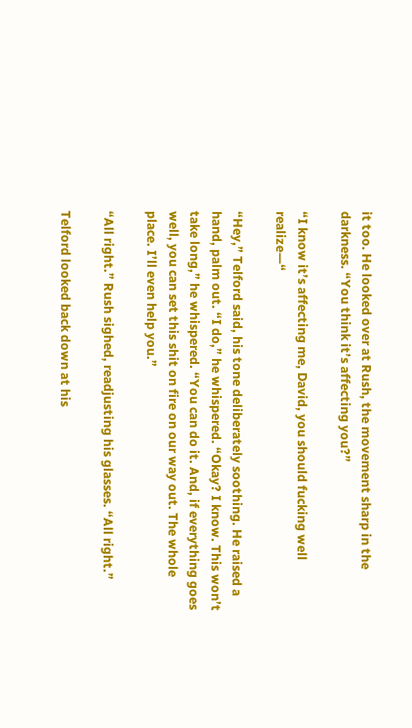it too. He looked over at Rush, the movement sharp in the darkness. “You think it’s affecting you?”

“I know it’s affecting me, David, you should fucking well realize—“

“Hey,” Telford said, his tone deliberately soothing. He raised a hand, palm out. “I do,” he whispered. “Okay? I know. This won’t take long,” he whispered. “You can do it. And, if everything goes well, you can set this shit on fire on our way out. The whole place. I’ll even help you.”

“All right.” Rush sighed, readjusting his glasses. “All right.”

Telford looked back down at his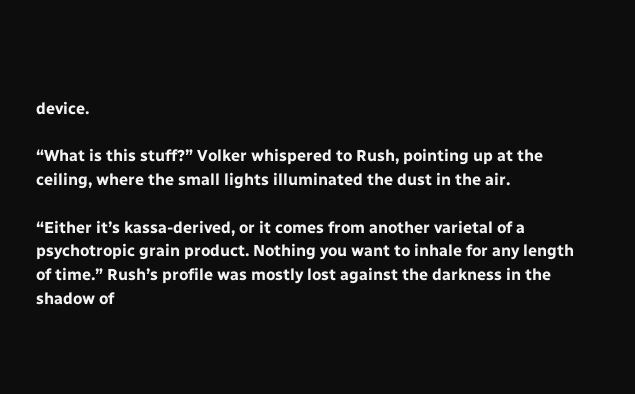device.

“What is this stuff?” Volker whispered to Rush, pointing up at the ceiling, where the small lights illuminated the dust in the air.

“Either it’s kassa-derived, or it comes from another varietal of a psychotropic grain product. Nothing you want to inhale for any length of time.” Rush’s profile was mostly lost against the darkness in the shadow of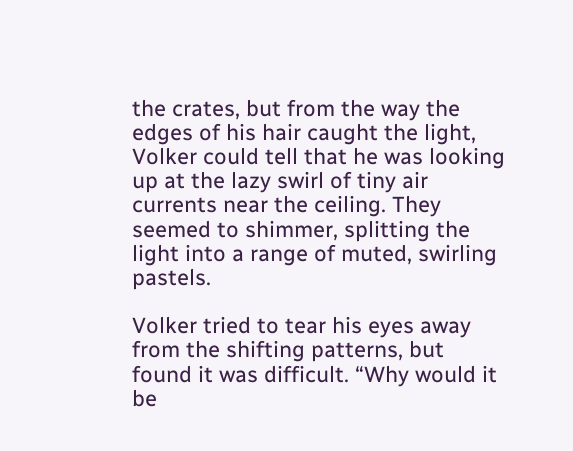the crates, but from the way the edges of his hair caught the light, Volker could tell that he was looking up at the lazy swirl of tiny air currents near the ceiling. They seemed to shimmer, splitting the light into a range of muted, swirling pastels.

Volker tried to tear his eyes away from the shifting patterns, but found it was difficult. “Why would it be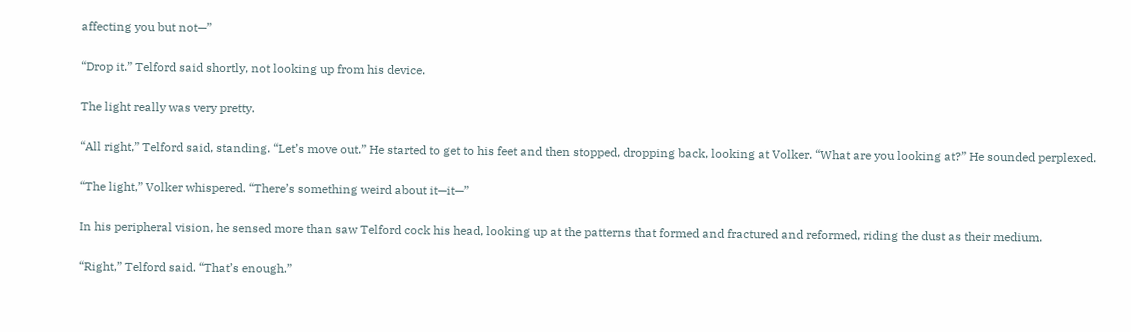affecting you but not—”

“Drop it.” Telford said shortly, not looking up from his device.

The light really was very pretty.

“All right,” Telford said, standing. “Let’s move out.” He started to get to his feet and then stopped, dropping back, looking at Volker. “What are you looking at?” He sounded perplexed.

“The light,” Volker whispered. “There’s something weird about it—it—”

In his peripheral vision, he sensed more than saw Telford cock his head, looking up at the patterns that formed and fractured and reformed, riding the dust as their medium.

“Right,” Telford said. “That’s enough.”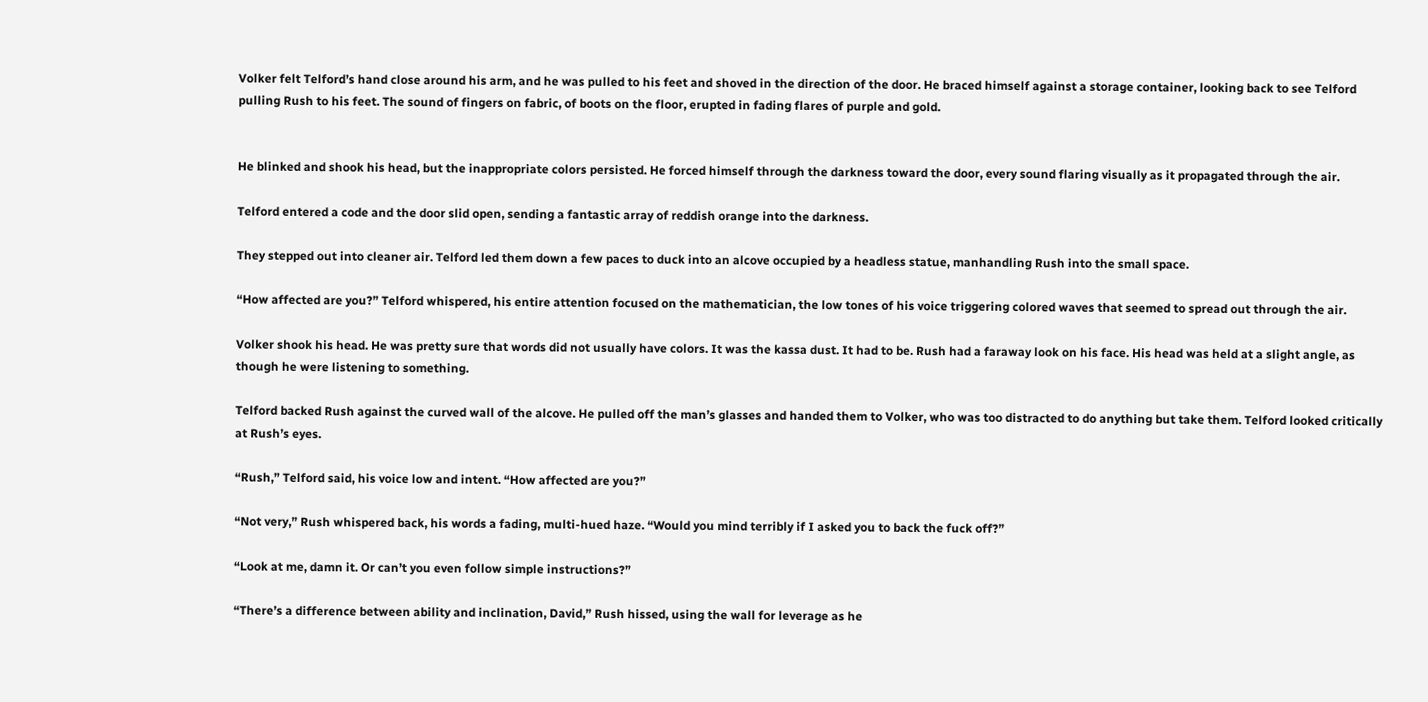Volker felt Telford’s hand close around his arm, and he was pulled to his feet and shoved in the direction of the door. He braced himself against a storage container, looking back to see Telford pulling Rush to his feet. The sound of fingers on fabric, of boots on the floor, erupted in fading flares of purple and gold.


He blinked and shook his head, but the inappropriate colors persisted. He forced himself through the darkness toward the door, every sound flaring visually as it propagated through the air.

Telford entered a code and the door slid open, sending a fantastic array of reddish orange into the darkness.

They stepped out into cleaner air. Telford led them down a few paces to duck into an alcove occupied by a headless statue, manhandling Rush into the small space.

“How affected are you?” Telford whispered, his entire attention focused on the mathematician, the low tones of his voice triggering colored waves that seemed to spread out through the air.

Volker shook his head. He was pretty sure that words did not usually have colors. It was the kassa dust. It had to be. Rush had a faraway look on his face. His head was held at a slight angle, as though he were listening to something.

Telford backed Rush against the curved wall of the alcove. He pulled off the man’s glasses and handed them to Volker, who was too distracted to do anything but take them. Telford looked critically at Rush’s eyes.

“Rush,” Telford said, his voice low and intent. “How affected are you?”

“Not very,” Rush whispered back, his words a fading, multi-hued haze. “Would you mind terribly if I asked you to back the fuck off?”

“Look at me, damn it. Or can’t you even follow simple instructions?”

“There’s a difference between ability and inclination, David,” Rush hissed, using the wall for leverage as he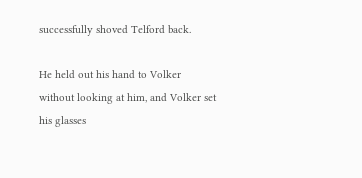successfully shoved Telford back.

He held out his hand to Volker without looking at him, and Volker set his glasses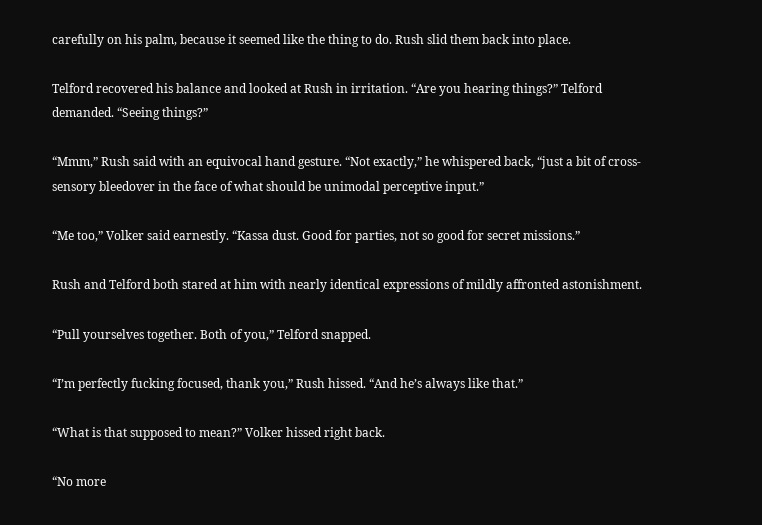carefully on his palm, because it seemed like the thing to do. Rush slid them back into place.

Telford recovered his balance and looked at Rush in irritation. “Are you hearing things?” Telford demanded. “Seeing things?”

“Mmm,” Rush said with an equivocal hand gesture. “Not exactly,” he whispered back, “just a bit of cross-sensory bleedover in the face of what should be unimodal perceptive input.”

“Me too,” Volker said earnestly. “Kassa dust. Good for parties, not so good for secret missions.”

Rush and Telford both stared at him with nearly identical expressions of mildly affronted astonishment.

“Pull yourselves together. Both of you,” Telford snapped.

“I’m perfectly fucking focused, thank you,” Rush hissed. “And he’s always like that.”

“What is that supposed to mean?” Volker hissed right back.

“No more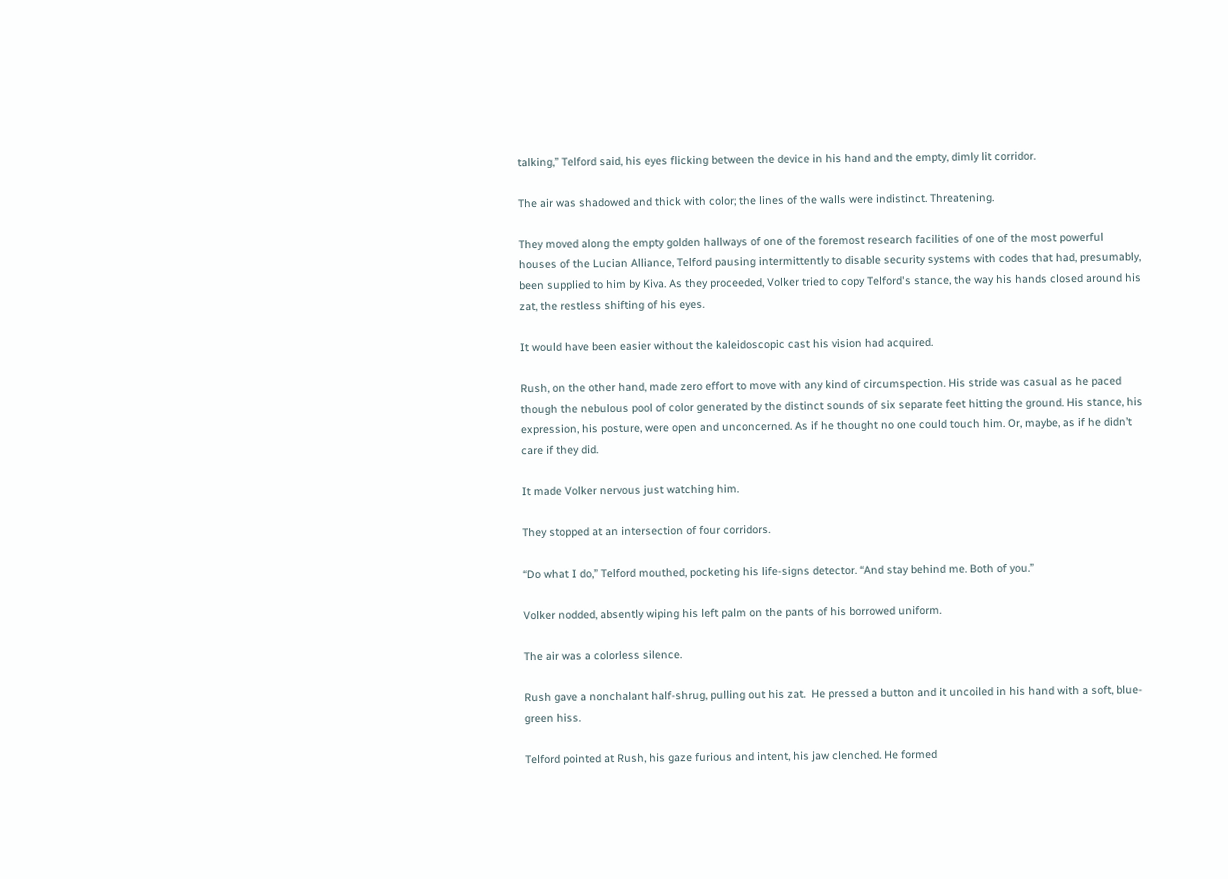talking,” Telford said, his eyes flicking between the device in his hand and the empty, dimly lit corridor.

The air was shadowed and thick with color; the lines of the walls were indistinct. Threatening.

They moved along the empty golden hallways of one of the foremost research facilities of one of the most powerful houses of the Lucian Alliance, Telford pausing intermittently to disable security systems with codes that had, presumably, been supplied to him by Kiva. As they proceeded, Volker tried to copy Telford's stance, the way his hands closed around his zat, the restless shifting of his eyes.

It would have been easier without the kaleidoscopic cast his vision had acquired.

Rush, on the other hand, made zero effort to move with any kind of circumspection. His stride was casual as he paced though the nebulous pool of color generated by the distinct sounds of six separate feet hitting the ground. His stance, his expression, his posture, were open and unconcerned. As if he thought no one could touch him. Or, maybe, as if he didn’t care if they did.

It made Volker nervous just watching him.

They stopped at an intersection of four corridors.

“Do what I do,” Telford mouthed, pocketing his life-signs detector. “And stay behind me. Both of you.”

Volker nodded, absently wiping his left palm on the pants of his borrowed uniform.

The air was a colorless silence.

Rush gave a nonchalant half-shrug, pulling out his zat.  He pressed a button and it uncoiled in his hand with a soft, blue-green hiss.

Telford pointed at Rush, his gaze furious and intent, his jaw clenched. He formed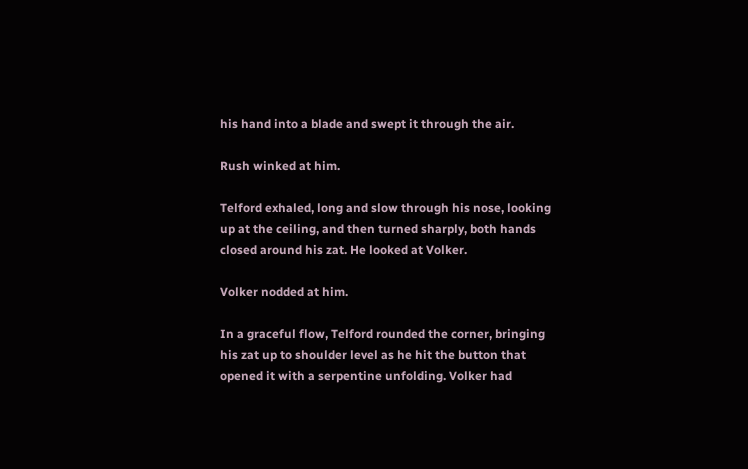his hand into a blade and swept it through the air.

Rush winked at him.

Telford exhaled, long and slow through his nose, looking up at the ceiling, and then turned sharply, both hands closed around his zat. He looked at Volker.

Volker nodded at him.

In a graceful flow, Telford rounded the corner, bringing his zat up to shoulder level as he hit the button that opened it with a serpentine unfolding. Volker had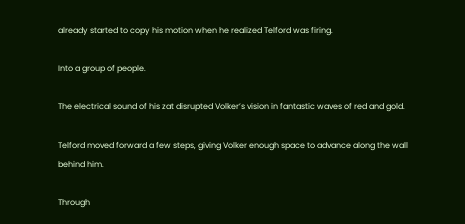already started to copy his motion when he realized Telford was firing.

Into a group of people.

The electrical sound of his zat disrupted Volker’s vision in fantastic waves of red and gold.

Telford moved forward a few steps, giving Volker enough space to advance along the wall behind him.

Through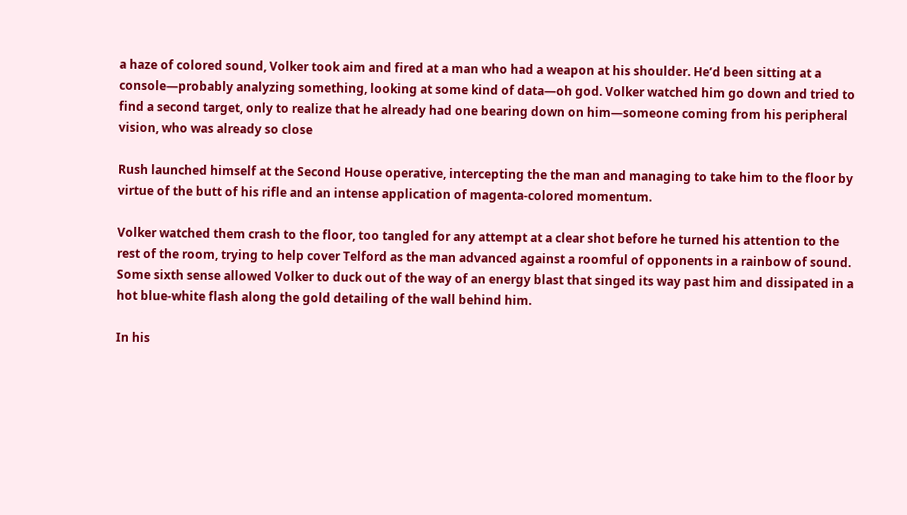a haze of colored sound, Volker took aim and fired at a man who had a weapon at his shoulder. He’d been sitting at a console—probably analyzing something, looking at some kind of data—oh god. Volker watched him go down and tried to find a second target, only to realize that he already had one bearing down on him—someone coming from his peripheral vision, who was already so close

Rush launched himself at the Second House operative, intercepting the the man and managing to take him to the floor by virtue of the butt of his rifle and an intense application of magenta-colored momentum.

Volker watched them crash to the floor, too tangled for any attempt at a clear shot before he turned his attention to the rest of the room, trying to help cover Telford as the man advanced against a roomful of opponents in a rainbow of sound. Some sixth sense allowed Volker to duck out of the way of an energy blast that singed its way past him and dissipated in a hot blue-white flash along the gold detailing of the wall behind him.

In his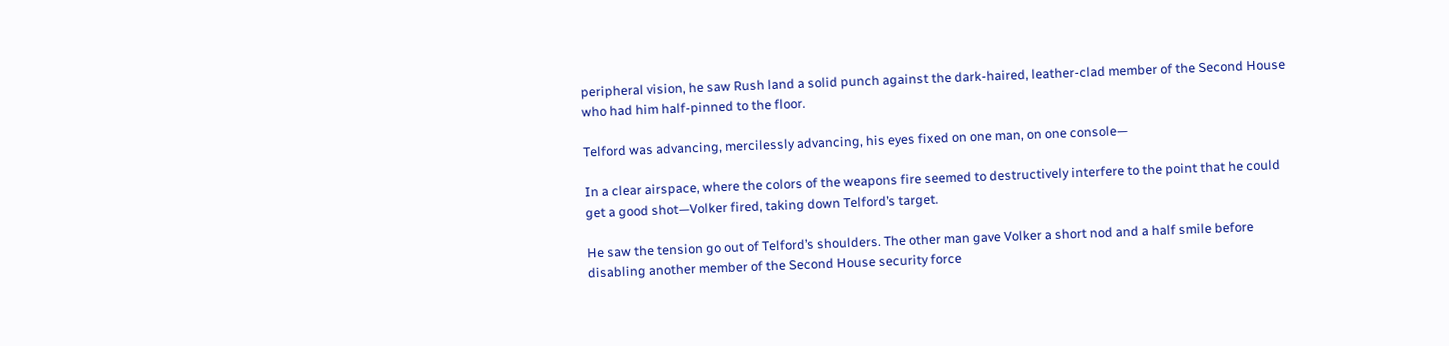peripheral vision, he saw Rush land a solid punch against the dark-haired, leather-clad member of the Second House who had him half-pinned to the floor.

Telford was advancing, mercilessly advancing, his eyes fixed on one man, on one console—

In a clear airspace, where the colors of the weapons fire seemed to destructively interfere to the point that he could get a good shot—Volker fired, taking down Telford’s target.

He saw the tension go out of Telford’s shoulders. The other man gave Volker a short nod and a half smile before disabling another member of the Second House security force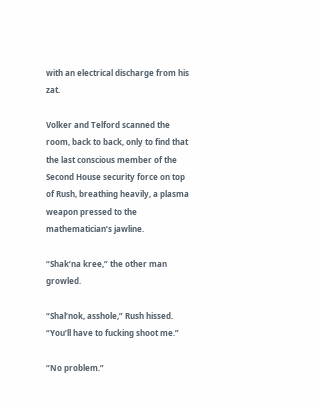with an electrical discharge from his zat.

Volker and Telford scanned the room, back to back, only to find that the last conscious member of the Second House security force on top of Rush, breathing heavily, a plasma weapon pressed to the mathematician’s jawline.

“Shak’na kree,” the other man growled.

“Shal’nok, asshole,” Rush hissed. “You’ll have to fucking shoot me.”

“No problem.”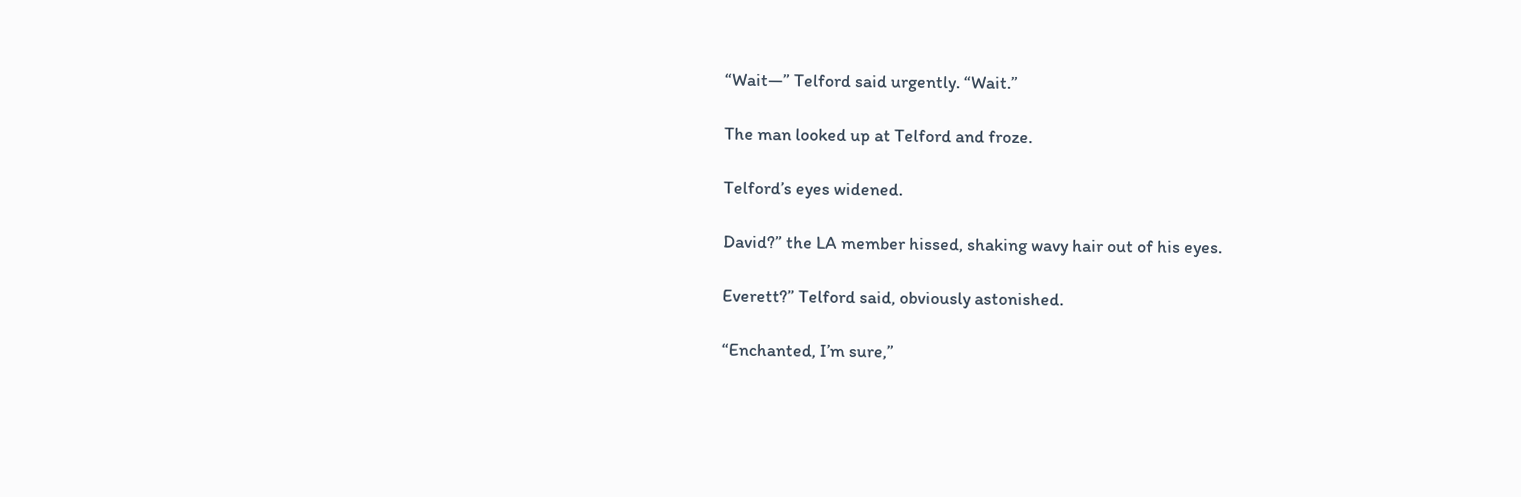“Wait—” Telford said urgently. “Wait.”

The man looked up at Telford and froze.

Telford’s eyes widened.

David?” the LA member hissed, shaking wavy hair out of his eyes.

Everett?” Telford said, obviously astonished.

“Enchanted, I’m sure,”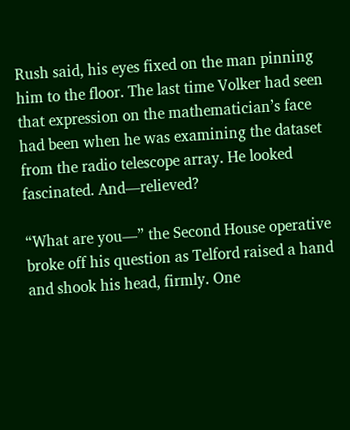Rush said, his eyes fixed on the man pinning him to the floor. The last time Volker had seen that expression on the mathematician’s face had been when he was examining the dataset from the radio telescope array. He looked fascinated. And—relieved?

“What are you—” the Second House operative broke off his question as Telford raised a hand and shook his head, firmly. One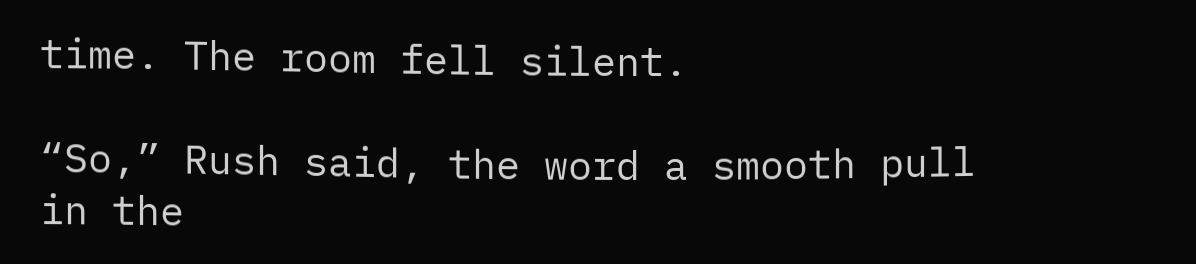time. The room fell silent.

“So,” Rush said, the word a smooth pull in the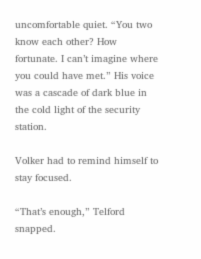uncomfortable quiet. “You two know each other? How fortunate. I can’t imagine where you could have met.” His voice was a cascade of dark blue in the cold light of the security station.

Volker had to remind himself to stay focused.

“That’s enough,” Telford snapped.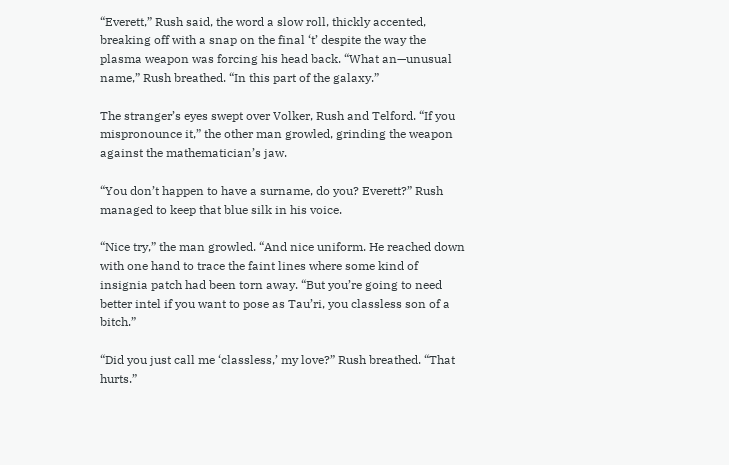“Everett,” Rush said, the word a slow roll, thickly accented, breaking off with a snap on the final ‘t’ despite the way the plasma weapon was forcing his head back. “What an—unusual name,” Rush breathed. “In this part of the galaxy.”

The stranger’s eyes swept over Volker, Rush and Telford. “If you mispronounce it,” the other man growled, grinding the weapon against the mathematician’s jaw.

“You don’t happen to have a surname, do you? Everett?” Rush managed to keep that blue silk in his voice.

“Nice try,” the man growled. “And nice uniform. He reached down with one hand to trace the faint lines where some kind of insignia patch had been torn away. “But you’re going to need better intel if you want to pose as Tau’ri, you classless son of a bitch.”

“Did you just call me ‘classless,’ my love?” Rush breathed. “That hurts.”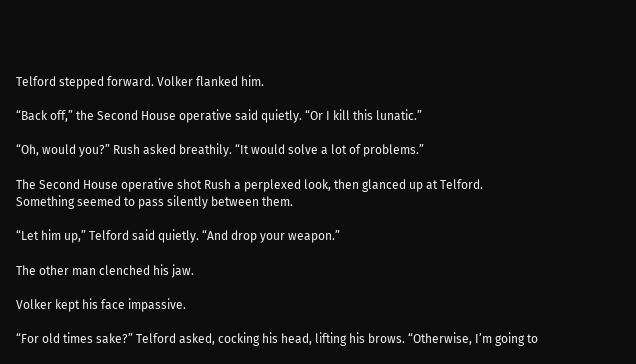Telford stepped forward. Volker flanked him.

“Back off,” the Second House operative said quietly. “Or I kill this lunatic.”

“Oh, would you?” Rush asked breathily. “It would solve a lot of problems.”

The Second House operative shot Rush a perplexed look, then glanced up at Telford. Something seemed to pass silently between them.

“Let him up,” Telford said quietly. “And drop your weapon.”

The other man clenched his jaw.

Volker kept his face impassive.

“For old times sake?” Telford asked, cocking his head, lifting his brows. “Otherwise, I’m going to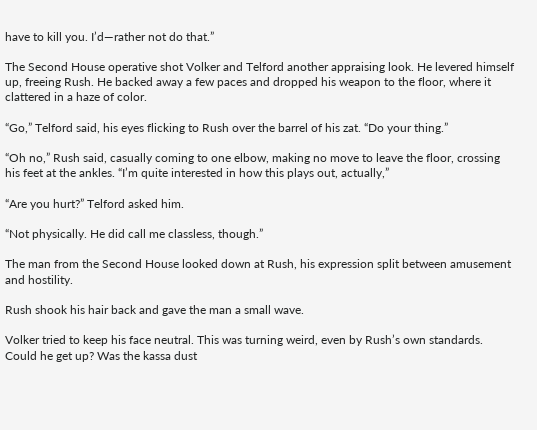have to kill you. I’d—rather not do that.”

The Second House operative shot Volker and Telford another appraising look. He levered himself up, freeing Rush. He backed away a few paces and dropped his weapon to the floor, where it clattered in a haze of color.

“Go,” Telford said, his eyes flicking to Rush over the barrel of his zat. “Do your thing.”

“Oh no,” Rush said, casually coming to one elbow, making no move to leave the floor, crossing his feet at the ankles. “I’m quite interested in how this plays out, actually,”

“Are you hurt?” Telford asked him.

“Not physically. He did call me classless, though.”

The man from the Second House looked down at Rush, his expression split between amusement and hostility.

Rush shook his hair back and gave the man a small wave.

Volker tried to keep his face neutral. This was turning weird, even by Rush’s own standards. Could he get up? Was the kassa dust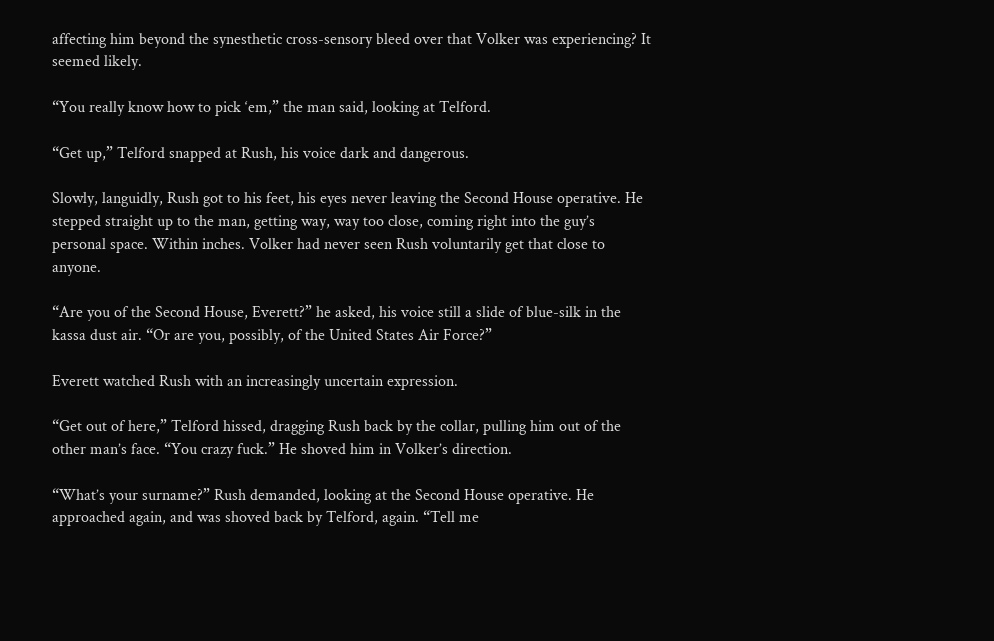affecting him beyond the synesthetic cross-sensory bleed over that Volker was experiencing? It seemed likely.

“You really know how to pick ‘em,” the man said, looking at Telford.

“Get up,” Telford snapped at Rush, his voice dark and dangerous.

Slowly, languidly, Rush got to his feet, his eyes never leaving the Second House operative. He stepped straight up to the man, getting way, way too close, coming right into the guy’s personal space. Within inches. Volker had never seen Rush voluntarily get that close to anyone.

“Are you of the Second House, Everett?” he asked, his voice still a slide of blue-silk in the kassa dust air. “Or are you, possibly, of the United States Air Force?”

Everett watched Rush with an increasingly uncertain expression.

“Get out of here,” Telford hissed, dragging Rush back by the collar, pulling him out of the other man’s face. “You crazy fuck.” He shoved him in Volker’s direction.

“What’s your surname?” Rush demanded, looking at the Second House operative. He approached again, and was shoved back by Telford, again. “Tell me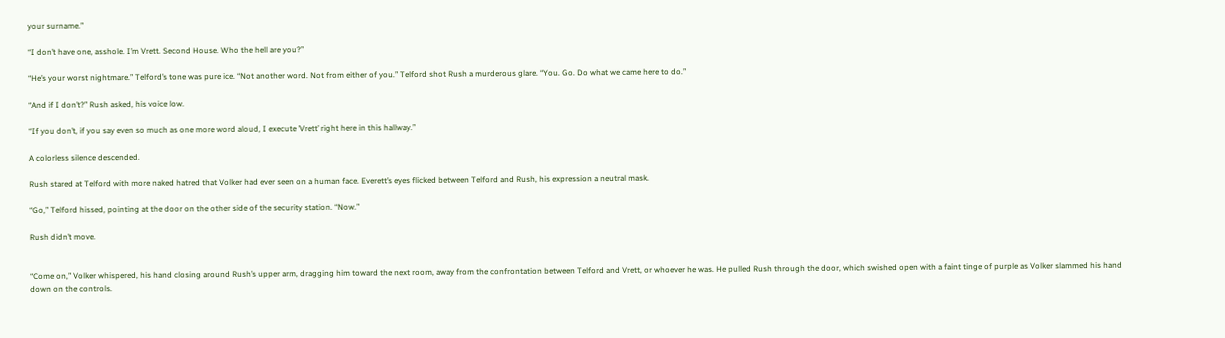your surname.”

“I don’t have one, asshole. I’m Vrett. Second House. Who the hell are you?”

“He’s your worst nightmare.” Telford’s tone was pure ice. “Not another word. Not from either of you.” Telford shot Rush a murderous glare. “You. Go. Do what we came here to do.”

“And if I don’t?” Rush asked, his voice low.

“If you don’t, if you say even so much as one more word aloud, I execute ’Vrett’ right here in this hallway.”

A colorless silence descended.

Rush stared at Telford with more naked hatred that Volker had ever seen on a human face. Everett’s eyes flicked between Telford and Rush, his expression a neutral mask.

“Go,” Telford hissed, pointing at the door on the other side of the security station. “Now.”

Rush didn’t move.


“Come on,” Volker whispered, his hand closing around Rush’s upper arm, dragging him toward the next room, away from the confrontation between Telford and Vrett, or whoever he was. He pulled Rush through the door, which swished open with a faint tinge of purple as Volker slammed his hand down on the controls.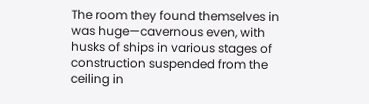The room they found themselves in was huge—cavernous even, with husks of ships in various stages of construction suspended from the ceiling in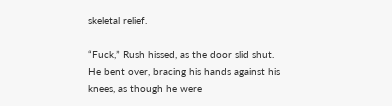skeletal relief.

“Fuck,” Rush hissed, as the door slid shut. He bent over, bracing his hands against his knees, as though he were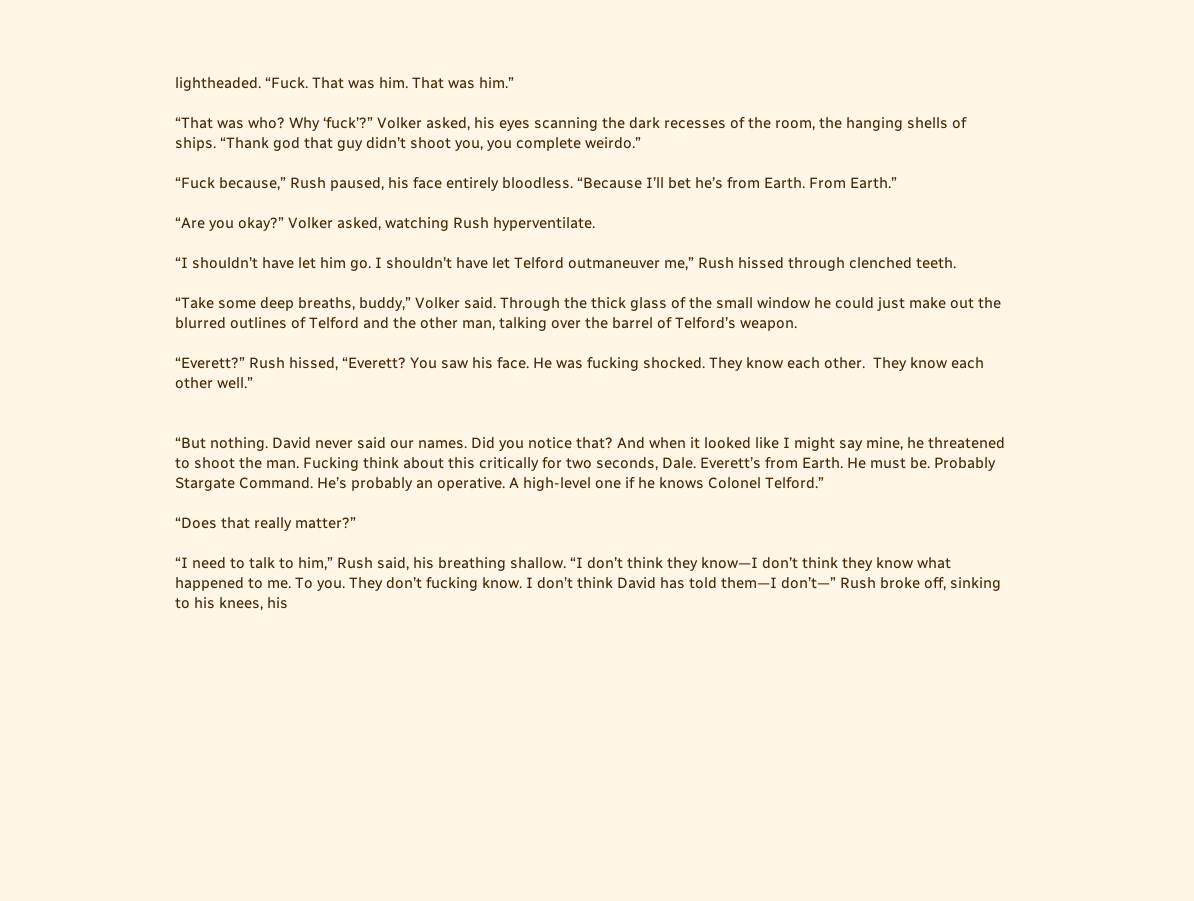lightheaded. “Fuck. That was him. That was him.”

“That was who? Why ‘fuck’?” Volker asked, his eyes scanning the dark recesses of the room, the hanging shells of ships. “Thank god that guy didn’t shoot you, you complete weirdo.”

“Fuck because,” Rush paused, his face entirely bloodless. “Because I’ll bet he’s from Earth. From Earth.”

“Are you okay?” Volker asked, watching Rush hyperventilate.

“I shouldn’t have let him go. I shouldn’t have let Telford outmaneuver me,” Rush hissed through clenched teeth.

“Take some deep breaths, buddy,” Volker said. Through the thick glass of the small window he could just make out the blurred outlines of Telford and the other man, talking over the barrel of Telford’s weapon.

“Everett?” Rush hissed, “Everett? You saw his face. He was fucking shocked. They know each other.  They know each other well.”


“But nothing. David never said our names. Did you notice that? And when it looked like I might say mine, he threatened to shoot the man. Fucking think about this critically for two seconds, Dale. Everett’s from Earth. He must be. Probably Stargate Command. He’s probably an operative. A high-level one if he knows Colonel Telford.”

“Does that really matter?”

“I need to talk to him,” Rush said, his breathing shallow. “I don’t think they know—I don’t think they know what happened to me. To you. They don’t fucking know. I don’t think David has told them—I don’t—” Rush broke off, sinking to his knees, his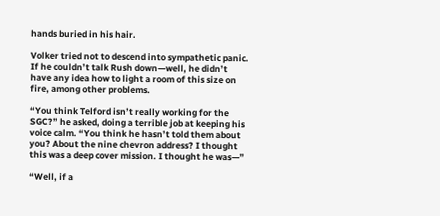hands buried in his hair.

Volker tried not to descend into sympathetic panic. If he couldn’t talk Rush down—well, he didn’t have any idea how to light a room of this size on fire, among other problems.

“You think Telford isn’t really working for the SGC?” he asked, doing a terrible job at keeping his voice calm. “You think he hasn’t told them about you? About the nine chevron address? I thought this was a deep cover mission. I thought he was—”

“Well, if a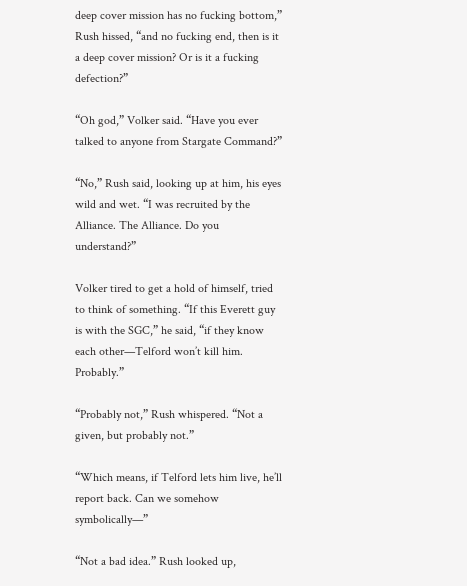deep cover mission has no fucking bottom,” Rush hissed, “and no fucking end, then is it a deep cover mission? Or is it a fucking defection?”

“Oh god,” Volker said. “Have you ever talked to anyone from Stargate Command?”

“No,” Rush said, looking up at him, his eyes wild and wet. “I was recruited by the Alliance. The Alliance. Do you understand?”

Volker tired to get a hold of himself, tried to think of something. “If this Everett guy is with the SGC,” he said, “if they know each other—Telford won’t kill him. Probably.”

“Probably not,” Rush whispered. “Not a given, but probably not.”

“Which means, if Telford lets him live, he’ll report back. Can we somehow symbolically—”

“Not a bad idea.” Rush looked up,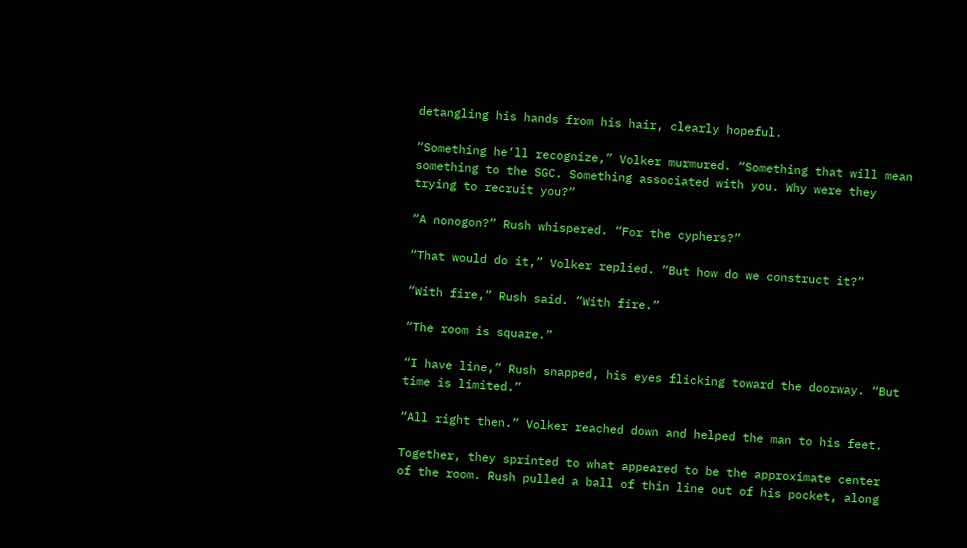detangling his hands from his hair, clearly hopeful.

“Something he’ll recognize,” Volker murmured. “Something that will mean something to the SGC. Something associated with you. Why were they trying to recruit you?”

“A nonogon?” Rush whispered. “For the cyphers?”

“That would do it,” Volker replied. “But how do we construct it?”

“With fire,” Rush said. “With fire.”

“The room is square.”

“I have line,” Rush snapped, his eyes flicking toward the doorway. “But time is limited.”

“All right then.” Volker reached down and helped the man to his feet.

Together, they sprinted to what appeared to be the approximate center of the room. Rush pulled a ball of thin line out of his pocket, along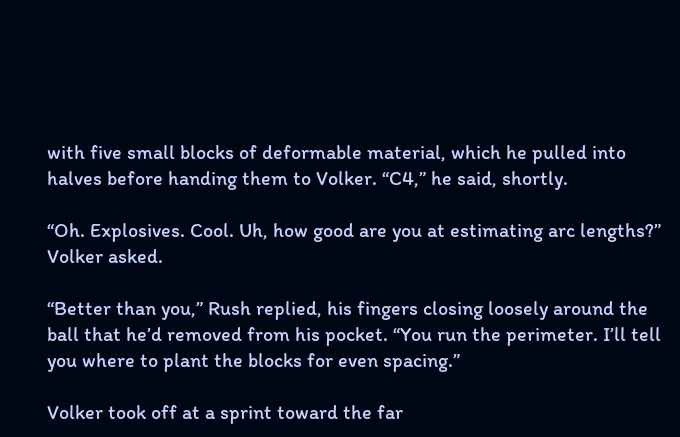with five small blocks of deformable material, which he pulled into halves before handing them to Volker. “C4,” he said, shortly.

“Oh. Explosives. Cool. Uh, how good are you at estimating arc lengths?” Volker asked.

“Better than you,” Rush replied, his fingers closing loosely around the ball that he’d removed from his pocket. “You run the perimeter. I’ll tell you where to plant the blocks for even spacing.”

Volker took off at a sprint toward the far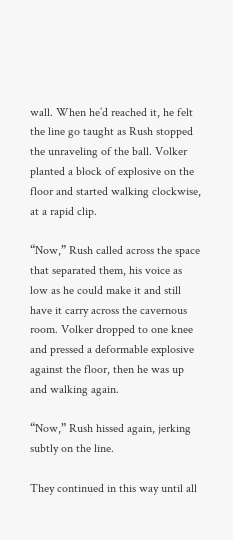wall. When he’d reached it, he felt the line go taught as Rush stopped the unraveling of the ball. Volker planted a block of explosive on the floor and started walking clockwise, at a rapid clip.

“Now,” Rush called across the space that separated them, his voice as low as he could make it and still have it carry across the cavernous room. Volker dropped to one knee and pressed a deformable explosive against the floor, then he was up and walking again.

“Now,” Rush hissed again, jerking subtly on the line.

They continued in this way until all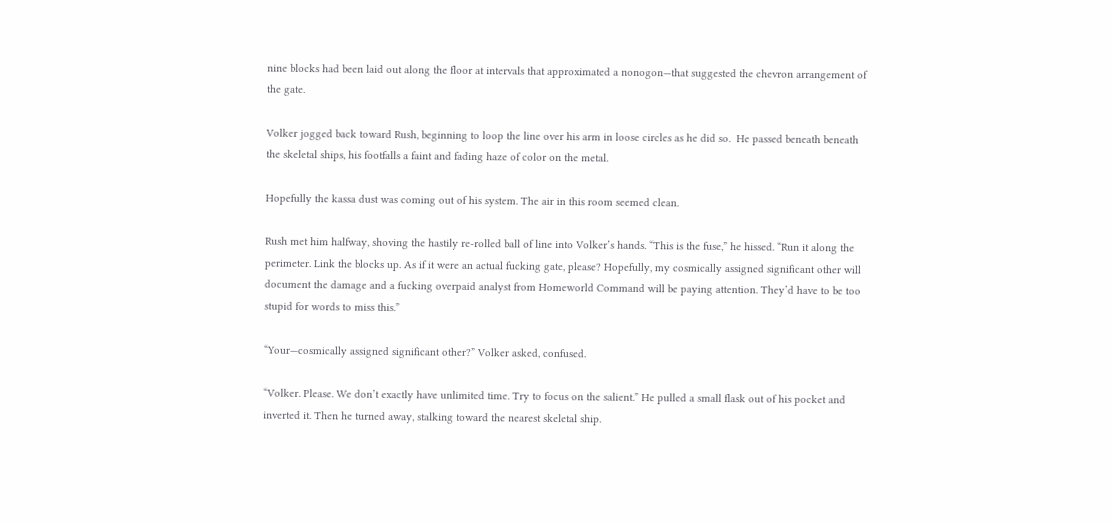nine blocks had been laid out along the floor at intervals that approximated a nonogon—that suggested the chevron arrangement of the gate.

Volker jogged back toward Rush, beginning to loop the line over his arm in loose circles as he did so.  He passed beneath beneath the skeletal ships, his footfalls a faint and fading haze of color on the metal.

Hopefully the kassa dust was coming out of his system. The air in this room seemed clean.

Rush met him halfway, shoving the hastily re-rolled ball of line into Volker’s hands. “This is the fuse,” he hissed. “Run it along the perimeter. Link the blocks up. As if it were an actual fucking gate, please? Hopefully, my cosmically assigned significant other will document the damage and a fucking overpaid analyst from Homeworld Command will be paying attention. They’d have to be too stupid for words to miss this.”

“Your—cosmically assigned significant other?” Volker asked, confused.

“Volker. Please. We don’t exactly have unlimited time. Try to focus on the salient.” He pulled a small flask out of his pocket and inverted it. Then he turned away, stalking toward the nearest skeletal ship.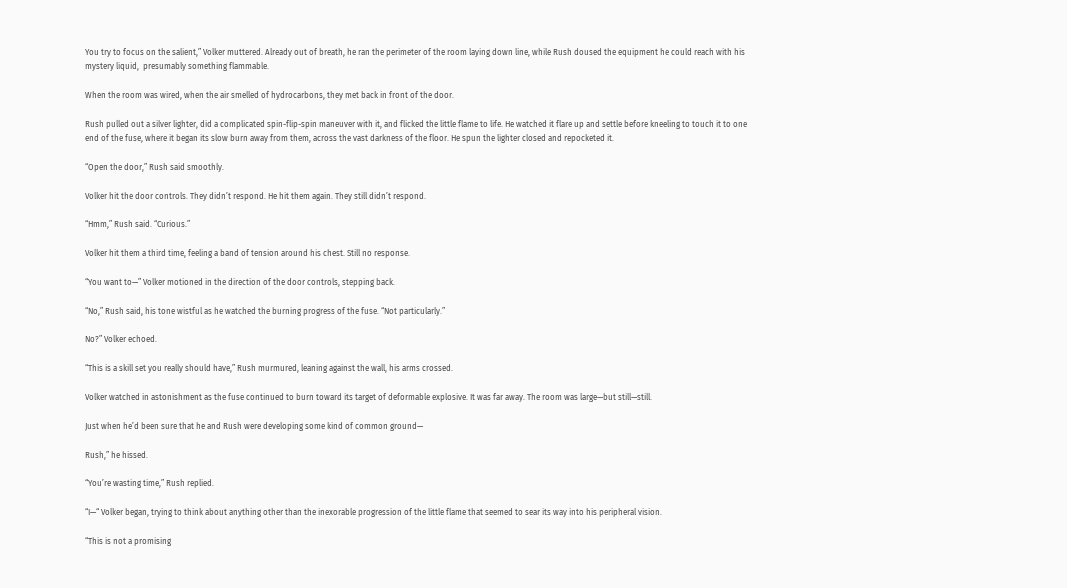You try to focus on the salient,” Volker muttered. Already out of breath, he ran the perimeter of the room laying down line, while Rush doused the equipment he could reach with his mystery liquid,  presumably something flammable.

When the room was wired, when the air smelled of hydrocarbons, they met back in front of the door.

Rush pulled out a silver lighter, did a complicated spin-flip-spin maneuver with it, and flicked the little flame to life. He watched it flare up and settle before kneeling to touch it to one end of the fuse, where it began its slow burn away from them, across the vast darkness of the floor. He spun the lighter closed and repocketed it.

“Open the door,” Rush said smoothly.

Volker hit the door controls. They didn’t respond. He hit them again. They still didn’t respond.

“Hmm,” Rush said. “Curious.”

Volker hit them a third time, feeling a band of tension around his chest. Still no response.

“You want to—” Volker motioned in the direction of the door controls, stepping back.

“No,” Rush said, his tone wistful as he watched the burning progress of the fuse. “Not particularly.”

No?” Volker echoed.

“This is a skill set you really should have,” Rush murmured, leaning against the wall, his arms crossed.

Volker watched in astonishment as the fuse continued to burn toward its target of deformable explosive. It was far away. The room was large—but still—still.

Just when he’d been sure that he and Rush were developing some kind of common ground—

Rush,” he hissed.

“You’re wasting time,” Rush replied.

“I—“ Volker began, trying to think about anything other than the inexorable progression of the little flame that seemed to sear its way into his peripheral vision.

“This is not a promising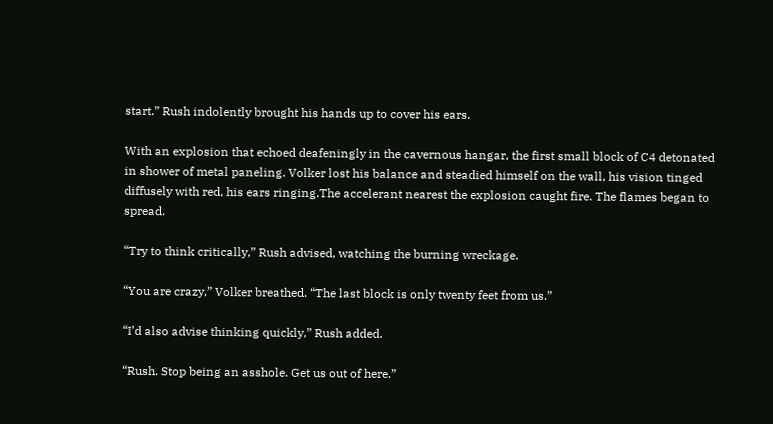start.” Rush indolently brought his hands up to cover his ears.

With an explosion that echoed deafeningly in the cavernous hangar, the first small block of C4 detonated in shower of metal paneling. Volker lost his balance and steadied himself on the wall, his vision tinged diffusely with red, his ears ringing.The accelerant nearest the explosion caught fire. The flames began to spread.

“Try to think critically,” Rush advised, watching the burning wreckage.

“You are crazy,” Volker breathed. “The last block is only twenty feet from us.”

“I’d also advise thinking quickly,” Rush added.

“Rush. Stop being an asshole. Get us out of here.”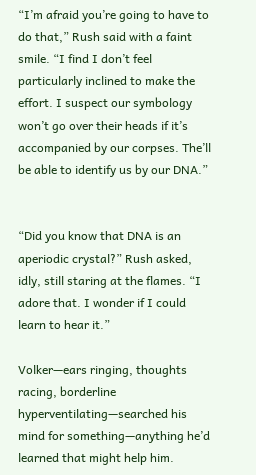“I’m afraid you’re going to have to do that,” Rush said with a faint smile. “I find I don’t feel particularly inclined to make the effort. I suspect our symbology won’t go over their heads if it’s accompanied by our corpses. The’ll be able to identify us by our DNA.”


“Did you know that DNA is an aperiodic crystal?” Rush asked, idly, still staring at the flames. “I adore that. I wonder if I could learn to hear it.”

Volker—ears ringing, thoughts racing, borderline hyperventilating—searched his mind for something—anything he’d learned that might help him.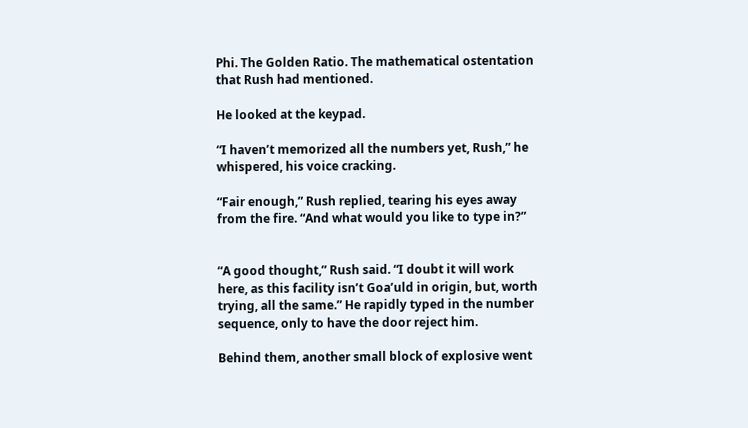Phi. The Golden Ratio. The mathematical ostentation that Rush had mentioned.

He looked at the keypad.

“I haven’t memorized all the numbers yet, Rush,” he whispered, his voice cracking.

“Fair enough,” Rush replied, tearing his eyes away from the fire. “And what would you like to type in?”


“A good thought,” Rush said. “I doubt it will work here, as this facility isn’t Goa’uld in origin, but, worth trying, all the same.” He rapidly typed in the number sequence, only to have the door reject him.

Behind them, another small block of explosive went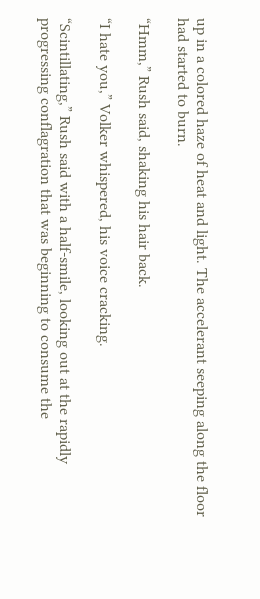up in a colored haze of heat and light. The accelerant seeping along the floor had started to burn.

“Hmm,” Rush said, shaking his hair back.

“I hate you,” Volker whispered, his voice cracking.

“Scintillating,” Rush said with a half-smile, looking out at the rapidly progressing conflagration that was beginning to consume the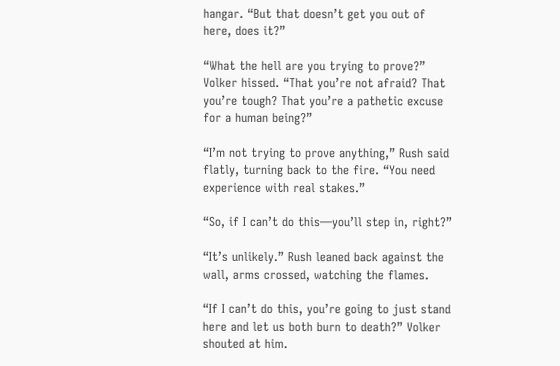hangar. “But that doesn’t get you out of here, does it?”

“What the hell are you trying to prove?” Volker hissed. “That you’re not afraid? That you’re tough? That you’re a pathetic excuse for a human being?”

“I’m not trying to prove anything,” Rush said flatly, turning back to the fire. “You need experience with real stakes.”

“So, if I can’t do this—you’ll step in, right?”

“It’s unlikely.” Rush leaned back against the wall, arms crossed, watching the flames.

“If I can’t do this, you’re going to just stand here and let us both burn to death?” Volker shouted at him.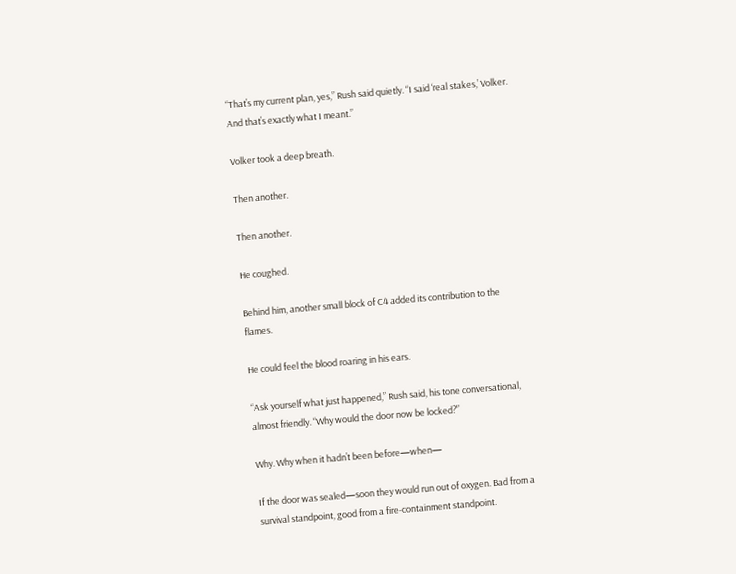“That’s my current plan, yes,” Rush said quietly. “I said ‘real stakes,’ Volker. And that’s exactly what I meant.”

Volker took a deep breath.

Then another.

Then another.

He coughed.

Behind him, another small block of C4 added its contribution to the flames.

He could feel the blood roaring in his ears.

“Ask yourself what just happened,” Rush said, his tone conversational, almost friendly. “Why would the door now be locked?”

Why. Why when it hadn’t been before—when—

If the door was sealed—soon they would run out of oxygen. Bad from a survival standpoint, good from a fire-containment standpoint.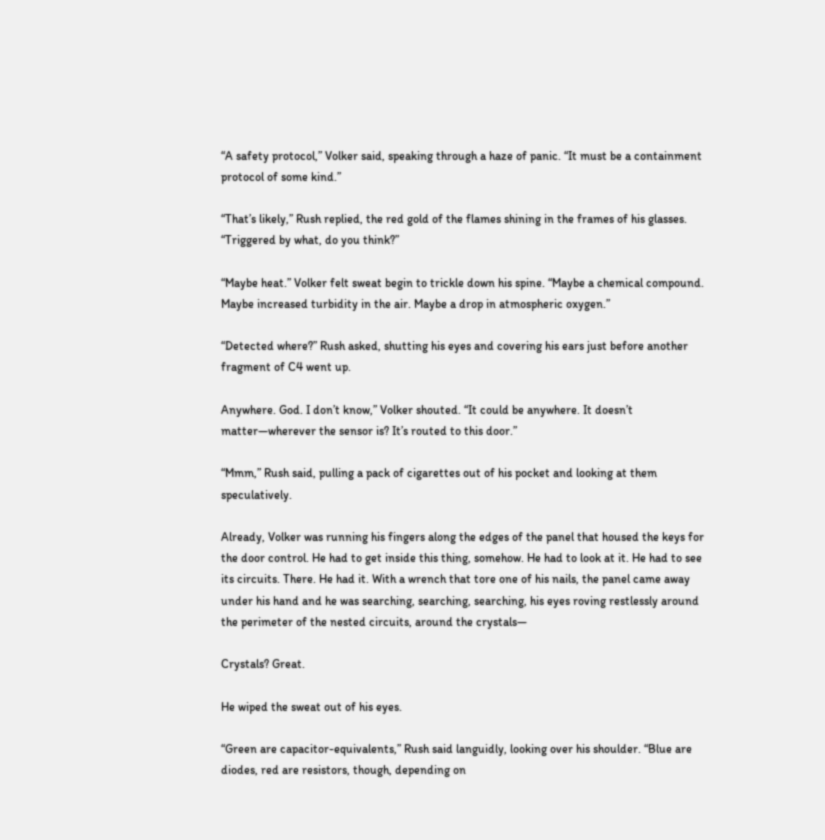“A safety protocol,” Volker said, speaking through a haze of panic. “It must be a containment protocol of some kind.”

“That’s likely,” Rush replied, the red gold of the flames shining in the frames of his glasses. “Triggered by what, do you think?”

“Maybe heat.” Volker felt sweat begin to trickle down his spine. “Maybe a chemical compound. Maybe increased turbidity in the air. Maybe a drop in atmospheric oxygen.”

“Detected where?” Rush asked, shutting his eyes and covering his ears just before another fragment of C4 went up.

Anywhere. God. I don’t know,” Volker shouted. “It could be anywhere. It doesn’t matter—wherever the sensor is? It’s routed to this door.”

“Mmm,” Rush said, pulling a pack of cigarettes out of his pocket and looking at them speculatively.

Already, Volker was running his fingers along the edges of the panel that housed the keys for the door control. He had to get inside this thing, somehow. He had to look at it. He had to see its circuits. There. He had it. With a wrench that tore one of his nails, the panel came away under his hand and he was searching, searching, searching, his eyes roving restlessly around the perimeter of the nested circuits, around the crystals—

Crystals? Great.

He wiped the sweat out of his eyes.

“Green are capacitor-equivalents,” Rush said languidly, looking over his shoulder. “Blue are diodes, red are resistors, though, depending on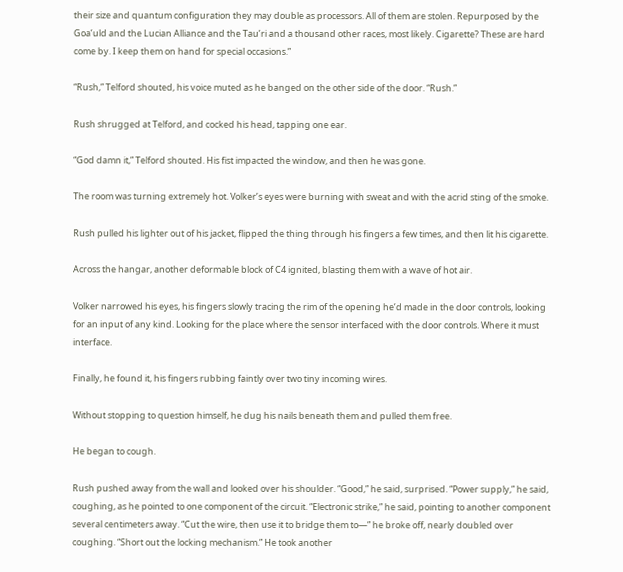their size and quantum configuration they may double as processors. All of them are stolen. Repurposed by the Goa’uld and the Lucian Alliance and the Tau’ri and a thousand other races, most likely. Cigarette? These are hard come by. I keep them on hand for special occasions.”

“Rush,” Telford shouted, his voice muted as he banged on the other side of the door. “Rush.”

Rush shrugged at Telford, and cocked his head, tapping one ear.

“God damn it,” Telford shouted. His fist impacted the window, and then he was gone.

The room was turning extremely hot. Volker’s eyes were burning with sweat and with the acrid sting of the smoke.

Rush pulled his lighter out of his jacket, flipped the thing through his fingers a few times, and then lit his cigarette.

Across the hangar, another deformable block of C4 ignited, blasting them with a wave of hot air.

Volker narrowed his eyes, his fingers slowly tracing the rim of the opening he’d made in the door controls, looking for an input of any kind. Looking for the place where the sensor interfaced with the door controls. Where it must interface.

Finally, he found it, his fingers rubbing faintly over two tiny incoming wires.

Without stopping to question himself, he dug his nails beneath them and pulled them free.

He began to cough.

Rush pushed away from the wall and looked over his shoulder. “Good,” he said, surprised. “Power supply,” he said, coughing, as he pointed to one component of the circuit. “Electronic strike,” he said, pointing to another component several centimeters away. “Cut the wire, then use it to bridge them to—” he broke off, nearly doubled over coughing. “Short out the locking mechanism.” He took another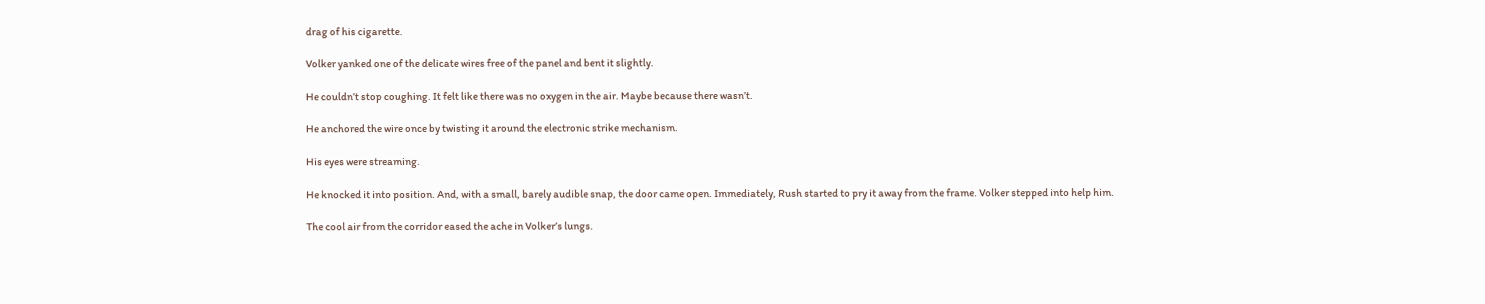drag of his cigarette.

Volker yanked one of the delicate wires free of the panel and bent it slightly.

He couldn’t stop coughing. It felt like there was no oxygen in the air. Maybe because there wasn’t.

He anchored the wire once by twisting it around the electronic strike mechanism.

His eyes were streaming.

He knocked it into position. And, with a small, barely audible snap, the door came open. Immediately, Rush started to pry it away from the frame. Volker stepped into help him.

The cool air from the corridor eased the ache in Volker’s lungs.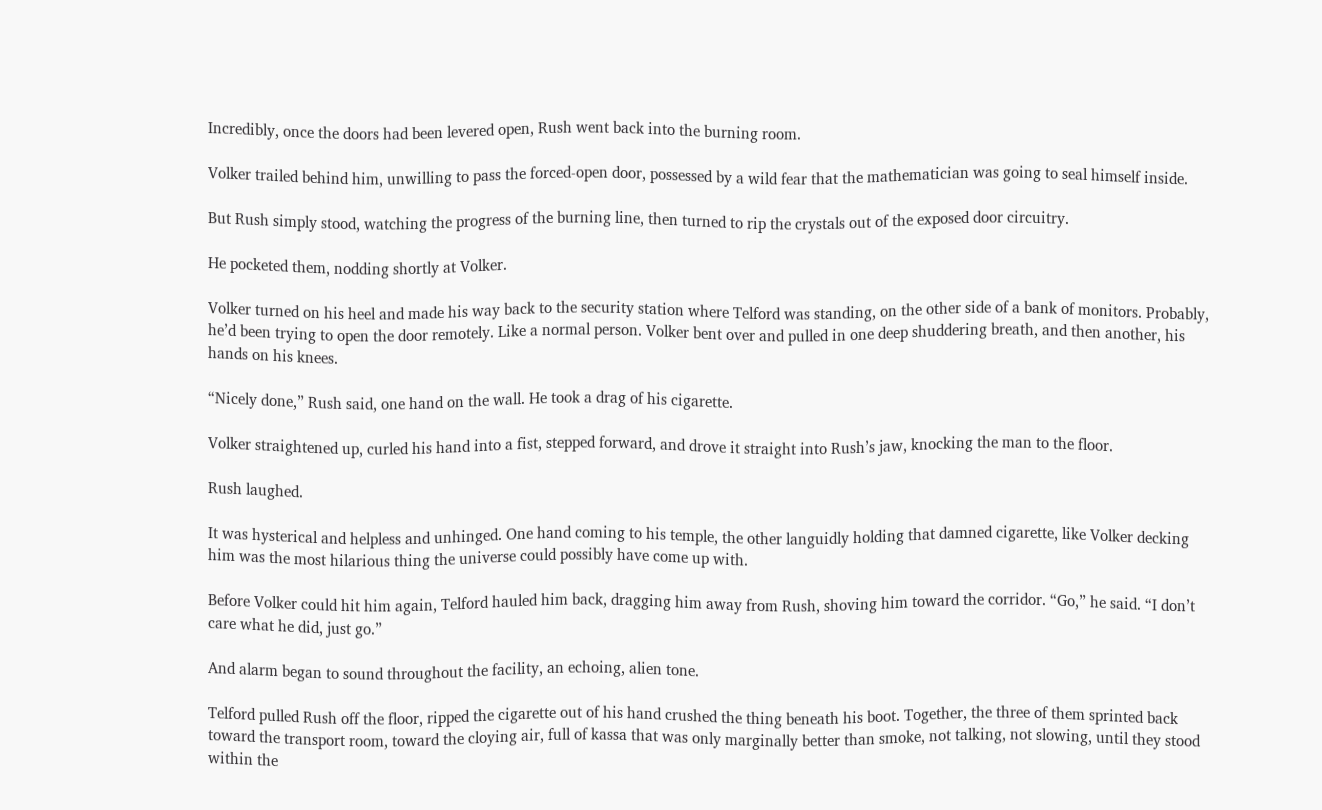Incredibly, once the doors had been levered open, Rush went back into the burning room.

Volker trailed behind him, unwilling to pass the forced-open door, possessed by a wild fear that the mathematician was going to seal himself inside.

But Rush simply stood, watching the progress of the burning line, then turned to rip the crystals out of the exposed door circuitry.

He pocketed them, nodding shortly at Volker.

Volker turned on his heel and made his way back to the security station where Telford was standing, on the other side of a bank of monitors. Probably, he’d been trying to open the door remotely. Like a normal person. Volker bent over and pulled in one deep shuddering breath, and then another, his hands on his knees.

“Nicely done,” Rush said, one hand on the wall. He took a drag of his cigarette.

Volker straightened up, curled his hand into a fist, stepped forward, and drove it straight into Rush’s jaw, knocking the man to the floor.

Rush laughed.

It was hysterical and helpless and unhinged. One hand coming to his temple, the other languidly holding that damned cigarette, like Volker decking him was the most hilarious thing the universe could possibly have come up with.

Before Volker could hit him again, Telford hauled him back, dragging him away from Rush, shoving him toward the corridor. “Go,” he said. “I don’t care what he did, just go.”

And alarm began to sound throughout the facility, an echoing, alien tone.

Telford pulled Rush off the floor, ripped the cigarette out of his hand crushed the thing beneath his boot. Together, the three of them sprinted back toward the transport room, toward the cloying air, full of kassa that was only marginally better than smoke, not talking, not slowing, until they stood within the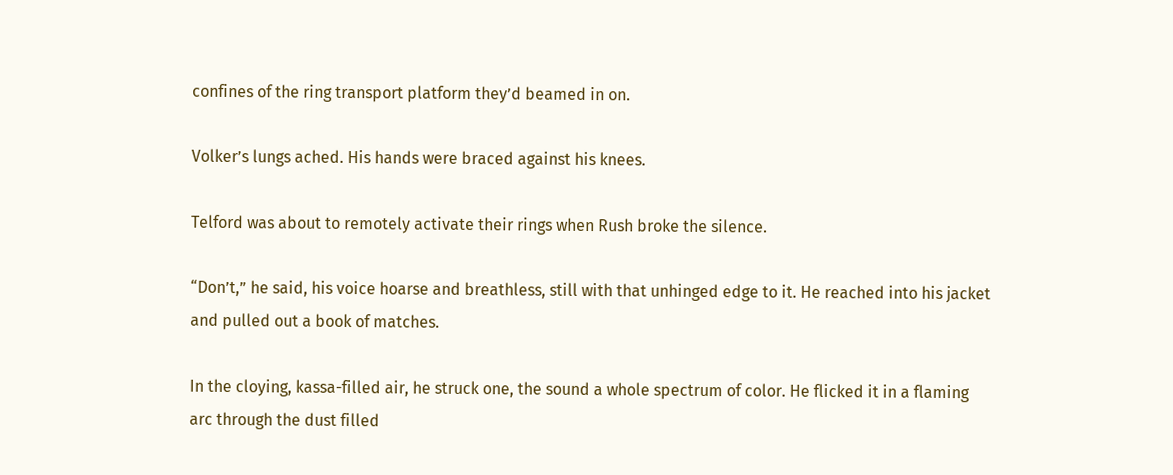confines of the ring transport platform they’d beamed in on.

Volker’s lungs ached. His hands were braced against his knees.

Telford was about to remotely activate their rings when Rush broke the silence.

“Don’t,” he said, his voice hoarse and breathless, still with that unhinged edge to it. He reached into his jacket and pulled out a book of matches.

In the cloying, kassa-filled air, he struck one, the sound a whole spectrum of color. He flicked it in a flaming arc through the dust filled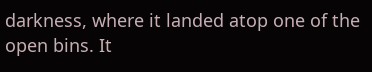darkness, where it landed atop one of the open bins. It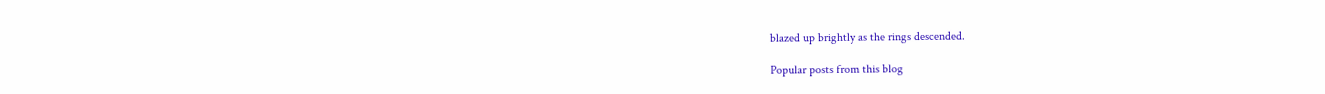blazed up brightly as the rings descended.

Popular posts from this blog